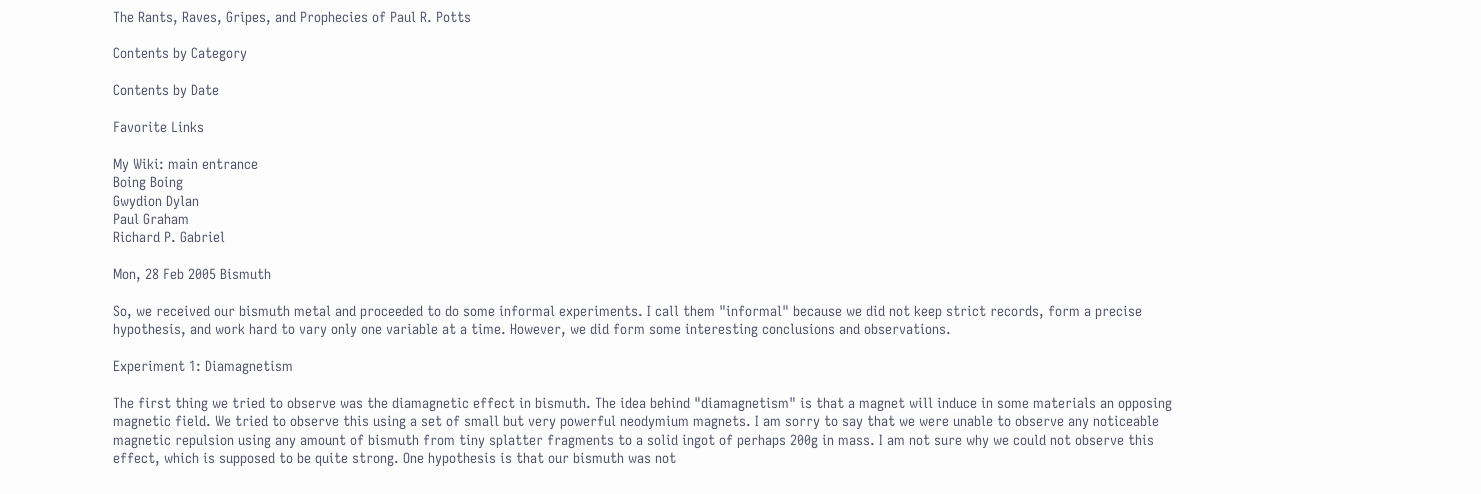The Rants, Raves, Gripes, and Prophecies of Paul R. Potts

Contents by Category

Contents by Date

Favorite Links

My Wiki: main entrance
Boing Boing
Gwydion Dylan
Paul Graham
Richard P. Gabriel

Mon, 28 Feb 2005 Bismuth

So, we received our bismuth metal and proceeded to do some informal experiments. I call them "informal" because we did not keep strict records, form a precise hypothesis, and work hard to vary only one variable at a time. However, we did form some interesting conclusions and observations.

Experiment 1: Diamagnetism

The first thing we tried to observe was the diamagnetic effect in bismuth. The idea behind "diamagnetism" is that a magnet will induce in some materials an opposing magnetic field. We tried to observe this using a set of small but very powerful neodymium magnets. I am sorry to say that we were unable to observe any noticeable magnetic repulsion using any amount of bismuth from tiny splatter fragments to a solid ingot of perhaps 200g in mass. I am not sure why we could not observe this effect, which is supposed to be quite strong. One hypothesis is that our bismuth was not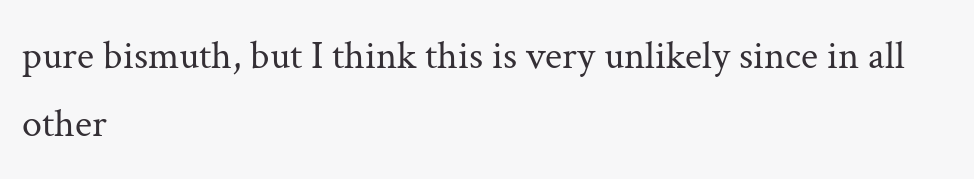pure bismuth, but I think this is very unlikely since in all other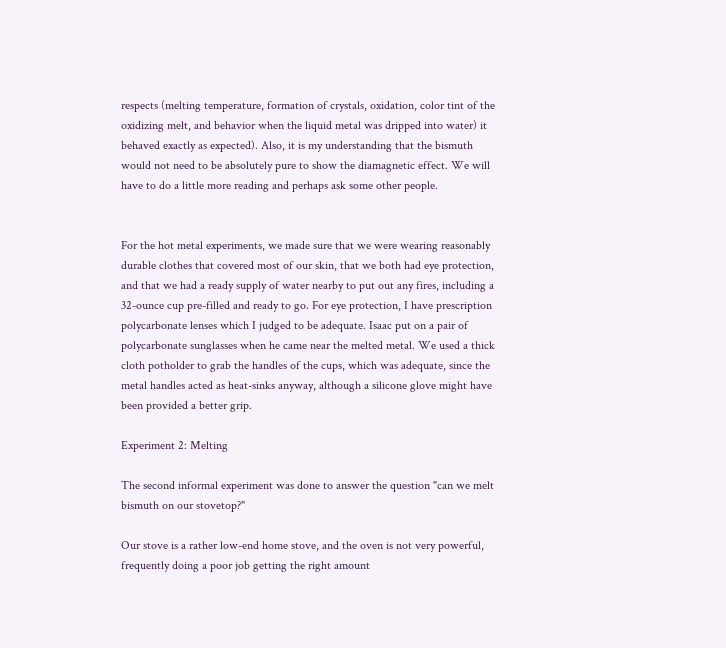respects (melting temperature, formation of crystals, oxidation, color tint of the oxidizing melt, and behavior when the liquid metal was dripped into water) it behaved exactly as expected). Also, it is my understanding that the bismuth would not need to be absolutely pure to show the diamagnetic effect. We will have to do a little more reading and perhaps ask some other people.


For the hot metal experiments, we made sure that we were wearing reasonably durable clothes that covered most of our skin, that we both had eye protection, and that we had a ready supply of water nearby to put out any fires, including a 32-ounce cup pre-filled and ready to go. For eye protection, I have prescription polycarbonate lenses which I judged to be adequate. Isaac put on a pair of polycarbonate sunglasses when he came near the melted metal. We used a thick cloth potholder to grab the handles of the cups, which was adequate, since the metal handles acted as heat-sinks anyway, although a silicone glove might have been provided a better grip.

Experiment 2: Melting

The second informal experiment was done to answer the question "can we melt bismuth on our stovetop?"

Our stove is a rather low-end home stove, and the oven is not very powerful, frequently doing a poor job getting the right amount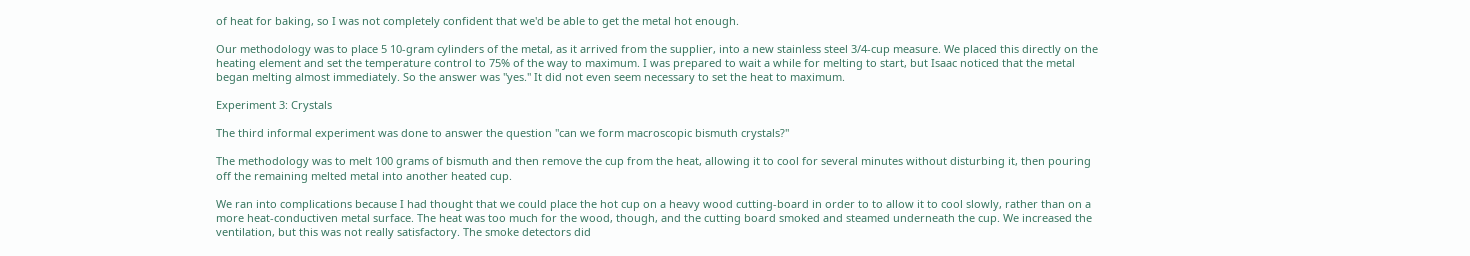of heat for baking, so I was not completely confident that we'd be able to get the metal hot enough.

Our methodology was to place 5 10-gram cylinders of the metal, as it arrived from the supplier, into a new stainless steel 3/4-cup measure. We placed this directly on the heating element and set the temperature control to 75% of the way to maximum. I was prepared to wait a while for melting to start, but Isaac noticed that the metal began melting almost immediately. So the answer was "yes." It did not even seem necessary to set the heat to maximum.

Experiment 3: Crystals

The third informal experiment was done to answer the question "can we form macroscopic bismuth crystals?"

The methodology was to melt 100 grams of bismuth and then remove the cup from the heat, allowing it to cool for several minutes without disturbing it, then pouring off the remaining melted metal into another heated cup.

We ran into complications because I had thought that we could place the hot cup on a heavy wood cutting-board in order to to allow it to cool slowly, rather than on a more heat-conductiven metal surface. The heat was too much for the wood, though, and the cutting board smoked and steamed underneath the cup. We increased the ventilation, but this was not really satisfactory. The smoke detectors did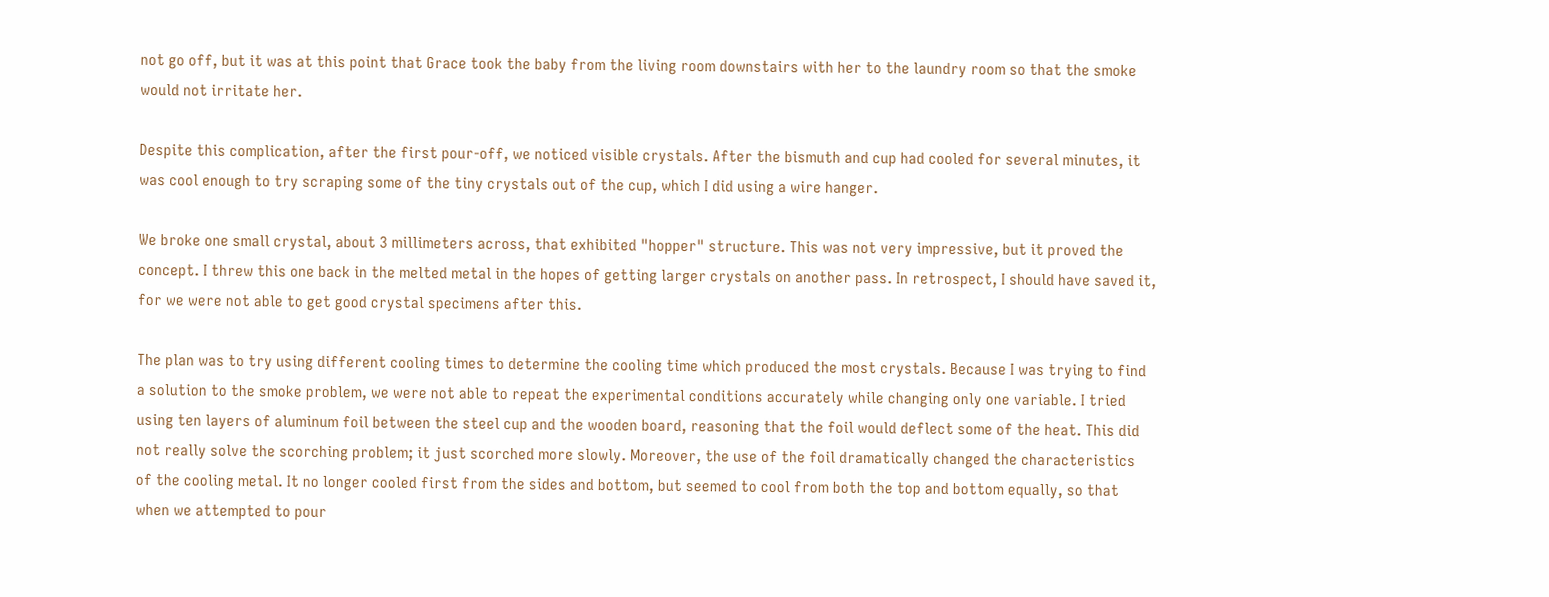not go off, but it was at this point that Grace took the baby from the living room downstairs with her to the laundry room so that the smoke would not irritate her.

Despite this complication, after the first pour-off, we noticed visible crystals. After the bismuth and cup had cooled for several minutes, it was cool enough to try scraping some of the tiny crystals out of the cup, which I did using a wire hanger.

We broke one small crystal, about 3 millimeters across, that exhibited "hopper" structure. This was not very impressive, but it proved the concept. I threw this one back in the melted metal in the hopes of getting larger crystals on another pass. In retrospect, I should have saved it, for we were not able to get good crystal specimens after this.

The plan was to try using different cooling times to determine the cooling time which produced the most crystals. Because I was trying to find a solution to the smoke problem, we were not able to repeat the experimental conditions accurately while changing only one variable. I tried using ten layers of aluminum foil between the steel cup and the wooden board, reasoning that the foil would deflect some of the heat. This did not really solve the scorching problem; it just scorched more slowly. Moreover, the use of the foil dramatically changed the characteristics of the cooling metal. It no longer cooled first from the sides and bottom, but seemed to cool from both the top and bottom equally, so that when we attempted to pour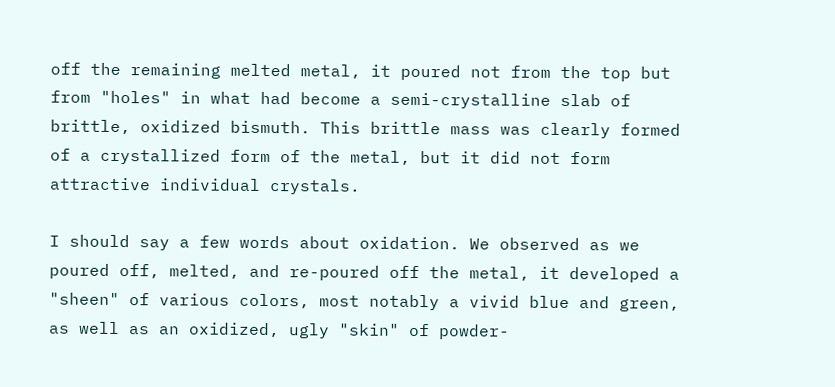off the remaining melted metal, it poured not from the top but from "holes" in what had become a semi-crystalline slab of brittle, oxidized bismuth. This brittle mass was clearly formed of a crystallized form of the metal, but it did not form attractive individual crystals.

I should say a few words about oxidation. We observed as we poured off, melted, and re-poured off the metal, it developed a "sheen" of various colors, most notably a vivid blue and green, as well as an oxidized, ugly "skin" of powder-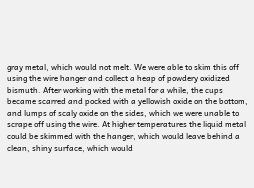gray metal, which would not melt. We were able to skim this off using the wire hanger and collect a heap of powdery oxidized bismuth. After working with the metal for a while, the cups became scarred and pocked with a yellowish oxide on the bottom, and lumps of scaly oxide on the sides, which we were unable to scrape off using the wire. At higher temperatures the liquid metal could be skimmed with the hanger, which would leave behind a clean, shiny surface, which would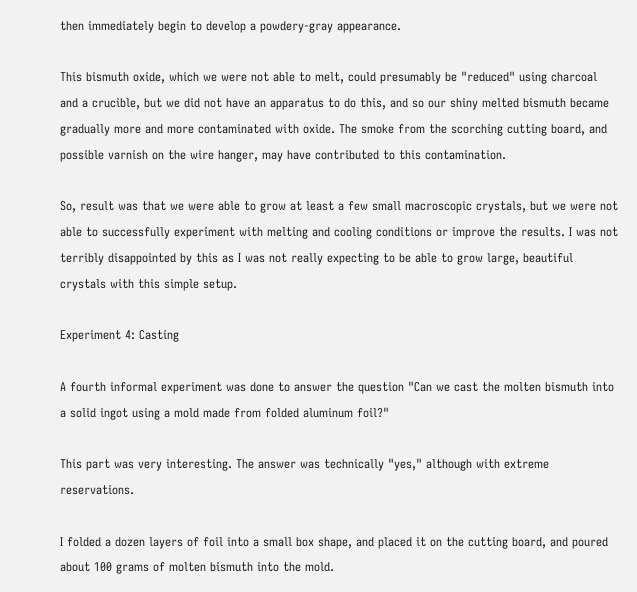then immediately begin to develop a powdery-gray appearance.

This bismuth oxide, which we were not able to melt, could presumably be "reduced" using charcoal and a crucible, but we did not have an apparatus to do this, and so our shiny melted bismuth became gradually more and more contaminated with oxide. The smoke from the scorching cutting board, and possible varnish on the wire hanger, may have contributed to this contamination.

So, result was that we were able to grow at least a few small macroscopic crystals, but we were not able to successfully experiment with melting and cooling conditions or improve the results. I was not terribly disappointed by this as I was not really expecting to be able to grow large, beautiful crystals with this simple setup.

Experiment 4: Casting

A fourth informal experiment was done to answer the question "Can we cast the molten bismuth into a solid ingot using a mold made from folded aluminum foil?"

This part was very interesting. The answer was technically "yes," although with extreme reservations.

I folded a dozen layers of foil into a small box shape, and placed it on the cutting board, and poured about 100 grams of molten bismuth into the mold.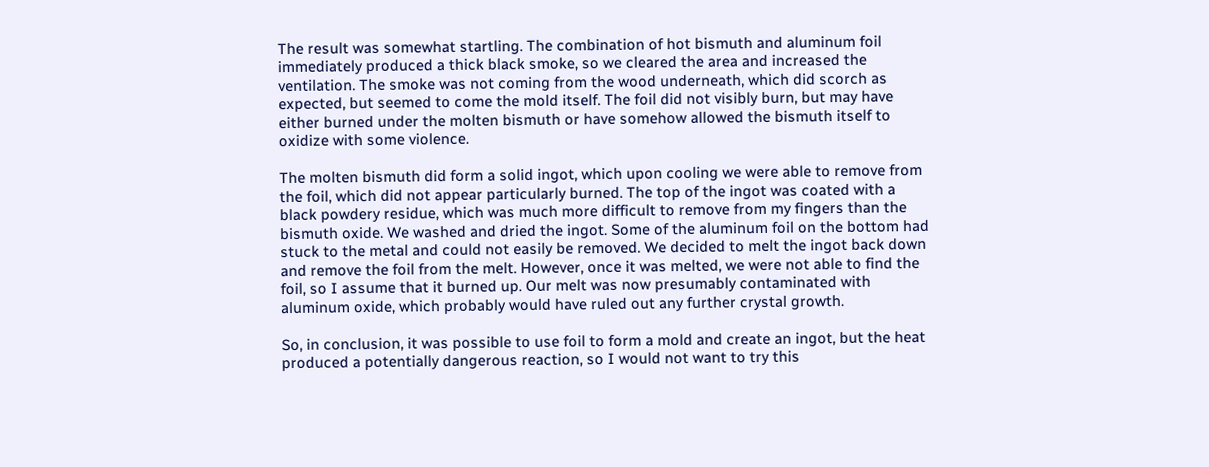The result was somewhat startling. The combination of hot bismuth and aluminum foil immediately produced a thick black smoke, so we cleared the area and increased the ventilation. The smoke was not coming from the wood underneath, which did scorch as expected, but seemed to come the mold itself. The foil did not visibly burn, but may have either burned under the molten bismuth or have somehow allowed the bismuth itself to oxidize with some violence.

The molten bismuth did form a solid ingot, which upon cooling we were able to remove from the foil, which did not appear particularly burned. The top of the ingot was coated with a black powdery residue, which was much more difficult to remove from my fingers than the bismuth oxide. We washed and dried the ingot. Some of the aluminum foil on the bottom had stuck to the metal and could not easily be removed. We decided to melt the ingot back down and remove the foil from the melt. However, once it was melted, we were not able to find the foil, so I assume that it burned up. Our melt was now presumably contaminated with aluminum oxide, which probably would have ruled out any further crystal growth.

So, in conclusion, it was possible to use foil to form a mold and create an ingot, but the heat produced a potentially dangerous reaction, so I would not want to try this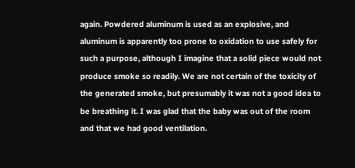again. Powdered aluminum is used as an explosive, and aluminum is apparently too prone to oxidation to use safely for such a purpose, although I imagine that a solid piece would not produce smoke so readily. We are not certain of the toxicity of the generated smoke, but presumably it was not a good idea to be breathing it. I was glad that the baby was out of the room and that we had good ventilation.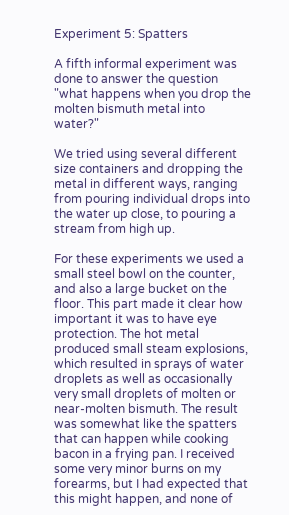Experiment 5: Spatters

A fifth informal experiment was done to answer the question "what happens when you drop the molten bismuth metal into water?"

We tried using several different size containers and dropping the metal in different ways, ranging from pouring individual drops into the water up close, to pouring a stream from high up.

For these experiments we used a small steel bowl on the counter, and also a large bucket on the floor. This part made it clear how important it was to have eye protection. The hot metal produced small steam explosions, which resulted in sprays of water droplets as well as occasionally very small droplets of molten or near-molten bismuth. The result was somewhat like the spatters that can happen while cooking bacon in a frying pan. I received some very minor burns on my forearms, but I had expected that this might happen, and none of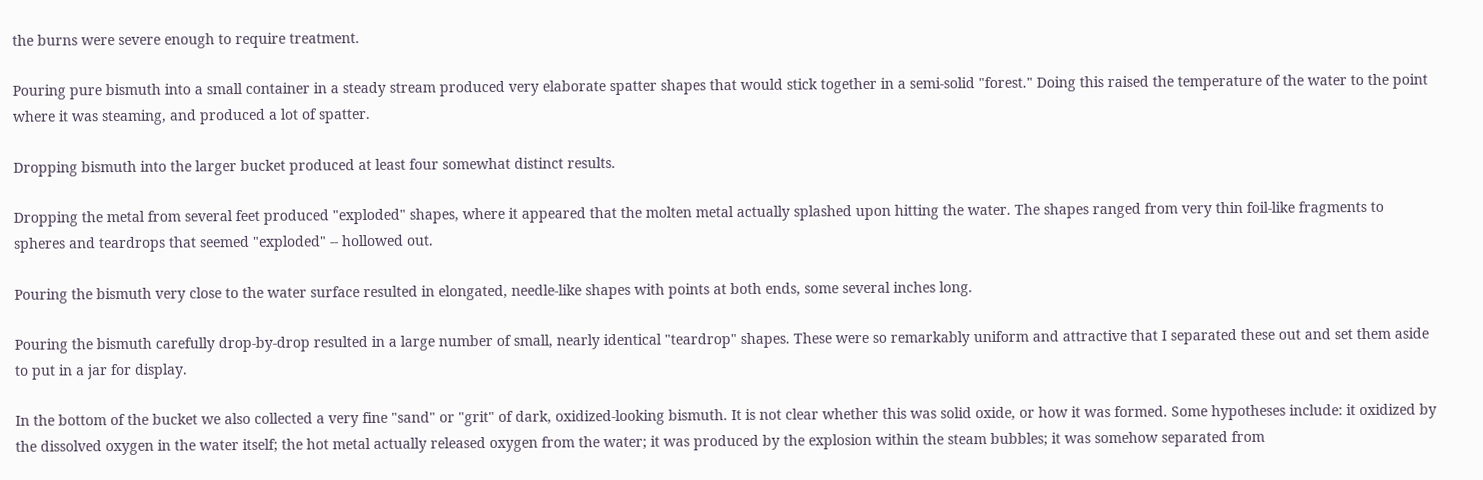the burns were severe enough to require treatment.

Pouring pure bismuth into a small container in a steady stream produced very elaborate spatter shapes that would stick together in a semi-solid "forest." Doing this raised the temperature of the water to the point where it was steaming, and produced a lot of spatter.

Dropping bismuth into the larger bucket produced at least four somewhat distinct results.

Dropping the metal from several feet produced "exploded" shapes, where it appeared that the molten metal actually splashed upon hitting the water. The shapes ranged from very thin foil-like fragments to spheres and teardrops that seemed "exploded" -- hollowed out.

Pouring the bismuth very close to the water surface resulted in elongated, needle-like shapes with points at both ends, some several inches long.

Pouring the bismuth carefully drop-by-drop resulted in a large number of small, nearly identical "teardrop" shapes. These were so remarkably uniform and attractive that I separated these out and set them aside to put in a jar for display.

In the bottom of the bucket we also collected a very fine "sand" or "grit" of dark, oxidized-looking bismuth. It is not clear whether this was solid oxide, or how it was formed. Some hypotheses include: it oxidized by the dissolved oxygen in the water itself; the hot metal actually released oxygen from the water; it was produced by the explosion within the steam bubbles; it was somehow separated from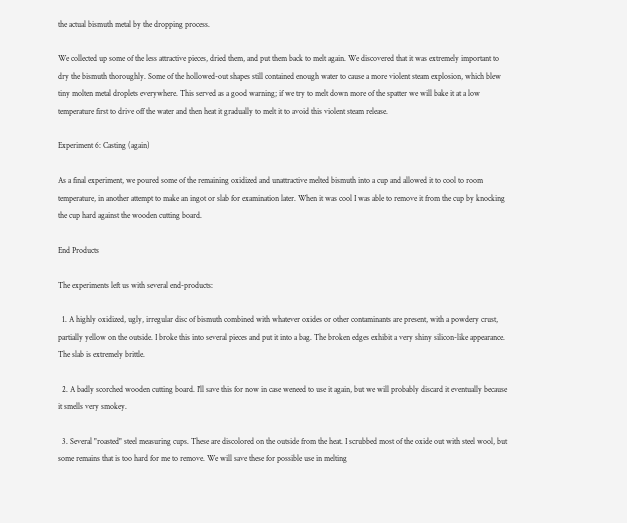the actual bismuth metal by the dropping process.

We collected up some of the less attractive pieces, dried them, and put them back to melt again. We discovered that it was extremely important to dry the bismuth thoroughly. Some of the hollowed-out shapes still contained enough water to cause a more violent steam explosion, which blew tiny molten metal droplets everywhere. This served as a good warning; if we try to melt down more of the spatter we will bake it at a low temperature first to drive off the water and then heat it gradually to melt it to avoid this violent steam release.

Experiment 6: Casting (again)

As a final experiment, we poured some of the remaining oxidized and unattractive melted bismuth into a cup and allowed it to cool to room temperature, in another attempt to make an ingot or slab for examination later. When it was cool I was able to remove it from the cup by knocking the cup hard against the wooden cutting board.

End Products

The experiments left us with several end-products:

  1. A highly oxidized, ugly, irregular disc of bismuth combined with whatever oxides or other contaminants are present, with a powdery crust, partially yellow on the outside. I broke this into several pieces and put it into a bag. The broken edges exhibit a very shiny silicon-like appearance. The slab is extremely brittle.

  2. A badly scorched wooden cutting board. I'll save this for now in case weneed to use it again, but we will probably discard it eventually because it smells very smokey.

  3. Several "roasted" steel measuring cups. These are discolored on the outside from the heat. I scrubbed most of the oxide out with steel wool, but some remains that is too hard for me to remove. We will save these for possible use in melting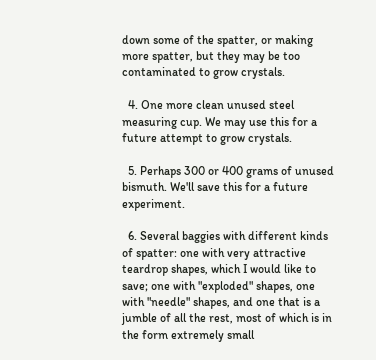down some of the spatter, or making more spatter, but they may be too contaminated to grow crystals.

  4. One more clean unused steel measuring cup. We may use this for a future attempt to grow crystals.

  5. Perhaps 300 or 400 grams of unused bismuth. We'll save this for a future experiment.

  6. Several baggies with different kinds of spatter: one with very attractive teardrop shapes, which I would like to save; one with "exploded" shapes, one with "needle" shapes, and one that is a jumble of all the rest, most of which is in the form extremely small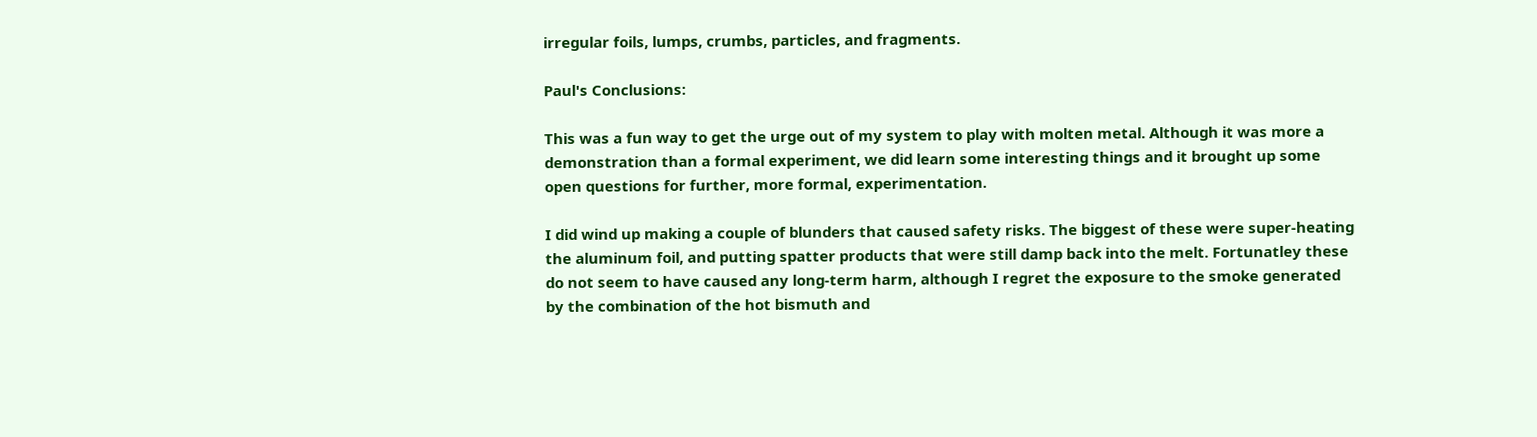irregular foils, lumps, crumbs, particles, and fragments.

Paul's Conclusions:

This was a fun way to get the urge out of my system to play with molten metal. Although it was more a demonstration than a formal experiment, we did learn some interesting things and it brought up some open questions for further, more formal, experimentation.

I did wind up making a couple of blunders that caused safety risks. The biggest of these were super-heating the aluminum foil, and putting spatter products that were still damp back into the melt. Fortunatley these do not seem to have caused any long-term harm, although I regret the exposure to the smoke generated by the combination of the hot bismuth and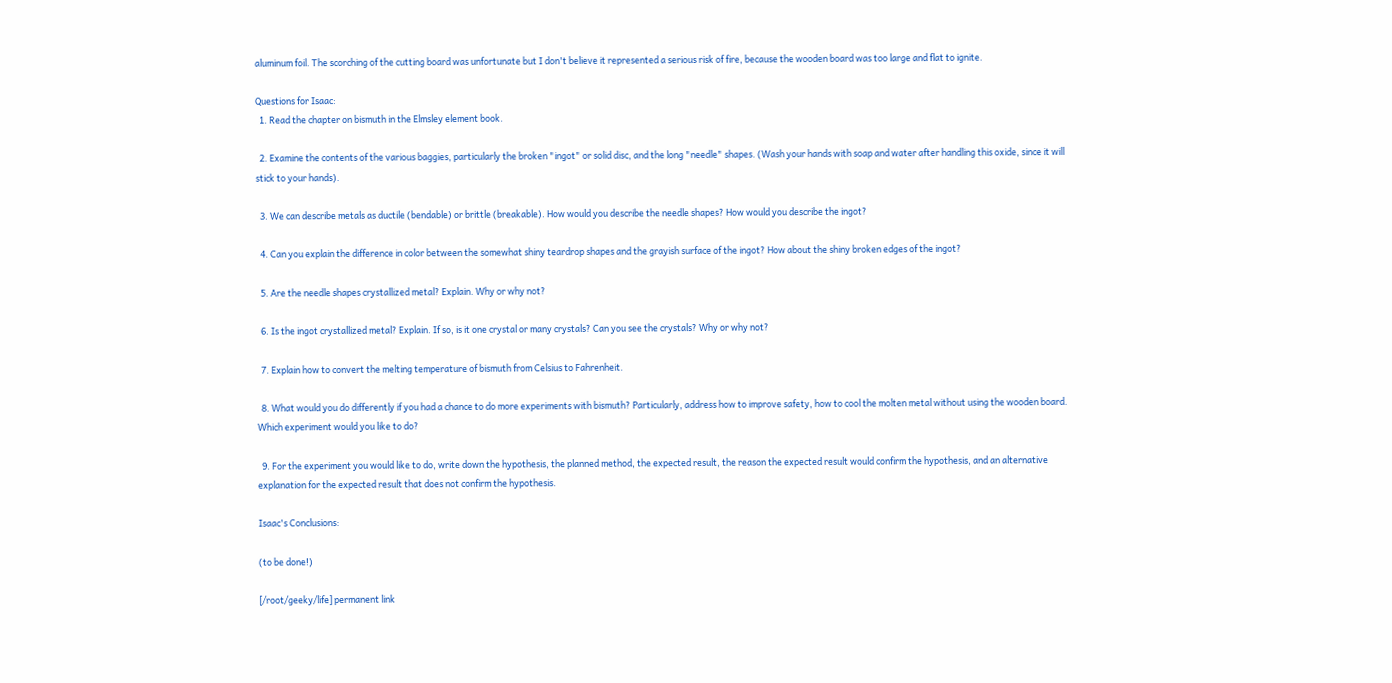aluminum foil. The scorching of the cutting board was unfortunate but I don't believe it represented a serious risk of fire, because the wooden board was too large and flat to ignite.

Questions for Isaac:
  1. Read the chapter on bismuth in the Elmsley element book.

  2. Examine the contents of the various baggies, particularly the broken "ingot" or solid disc, and the long "needle" shapes. (Wash your hands with soap and water after handling this oxide, since it will stick to your hands).

  3. We can describe metals as ductile (bendable) or brittle (breakable). How would you describe the needle shapes? How would you describe the ingot?

  4. Can you explain the difference in color between the somewhat shiny teardrop shapes and the grayish surface of the ingot? How about the shiny broken edges of the ingot?

  5. Are the needle shapes crystallized metal? Explain. Why or why not?

  6. Is the ingot crystallized metal? Explain. If so, is it one crystal or many crystals? Can you see the crystals? Why or why not?

  7. Explain how to convert the melting temperature of bismuth from Celsius to Fahrenheit.

  8. What would you do differently if you had a chance to do more experiments with bismuth? Particularly, address how to improve safety, how to cool the molten metal without using the wooden board. Which experiment would you like to do?

  9. For the experiment you would like to do, write down the hypothesis, the planned method, the expected result, the reason the expected result would confirm the hypothesis, and an alternative explanation for the expected result that does not confirm the hypothesis.

Isaac's Conclusions:

(to be done!)

[/root/geeky/life] permanent link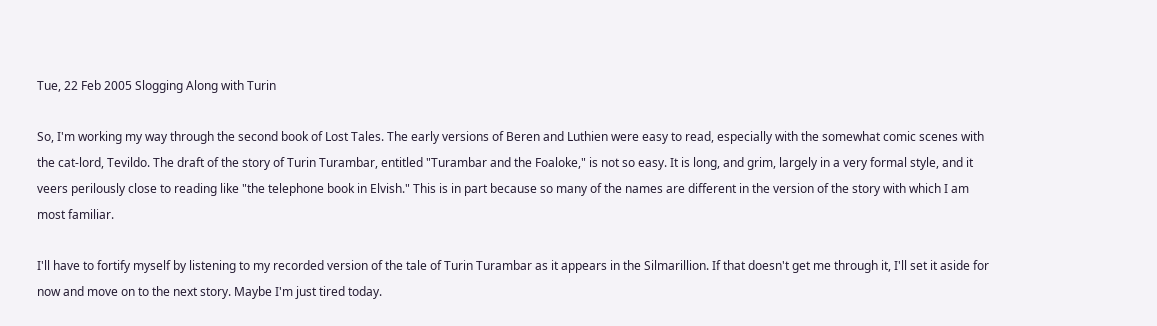Tue, 22 Feb 2005 Slogging Along with Turin

So, I'm working my way through the second book of Lost Tales. The early versions of Beren and Luthien were easy to read, especially with the somewhat comic scenes with the cat-lord, Tevildo. The draft of the story of Turin Turambar, entitled "Turambar and the Foaloke," is not so easy. It is long, and grim, largely in a very formal style, and it veers perilously close to reading like "the telephone book in Elvish." This is in part because so many of the names are different in the version of the story with which I am most familiar.

I'll have to fortify myself by listening to my recorded version of the tale of Turin Turambar as it appears in the Silmarillion. If that doesn't get me through it, I'll set it aside for now and move on to the next story. Maybe I'm just tired today.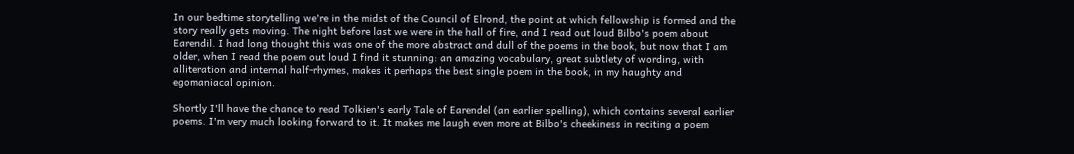In our bedtime storytelling we're in the midst of the Council of Elrond, the point at which fellowship is formed and the story really gets moving. The night before last we were in the hall of fire, and I read out loud Bilbo's poem about Earendil. I had long thought this was one of the more abstract and dull of the poems in the book, but now that I am older, when I read the poem out loud I find it stunning: an amazing vocabulary, great subtlety of wording, with alliteration and internal half-rhymes, makes it perhaps the best single poem in the book, in my haughty and egomaniacal opinion.

Shortly I'll have the chance to read Tolkien's early Tale of Earendel (an earlier spelling), which contains several earlier poems. I'm very much looking forward to it. It makes me laugh even more at Bilbo's cheekiness in reciting a poem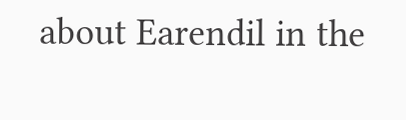about Earendil in the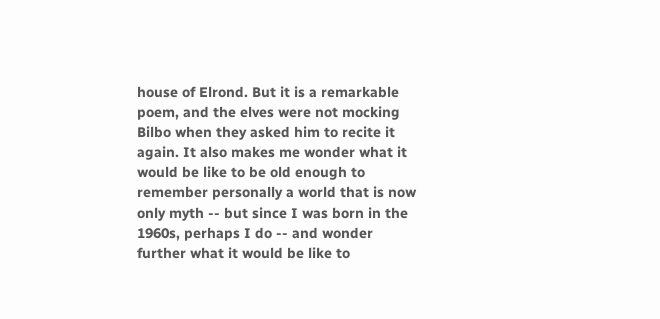house of Elrond. But it is a remarkable poem, and the elves were not mocking Bilbo when they asked him to recite it again. It also makes me wonder what it would be like to be old enough to remember personally a world that is now only myth -- but since I was born in the 1960s, perhaps I do -- and wonder further what it would be like to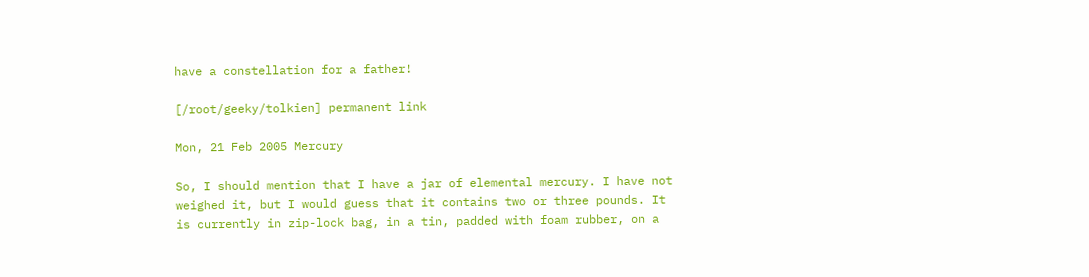have a constellation for a father!

[/root/geeky/tolkien] permanent link

Mon, 21 Feb 2005 Mercury

So, I should mention that I have a jar of elemental mercury. I have not weighed it, but I would guess that it contains two or three pounds. It is currently in zip-lock bag, in a tin, padded with foam rubber, on a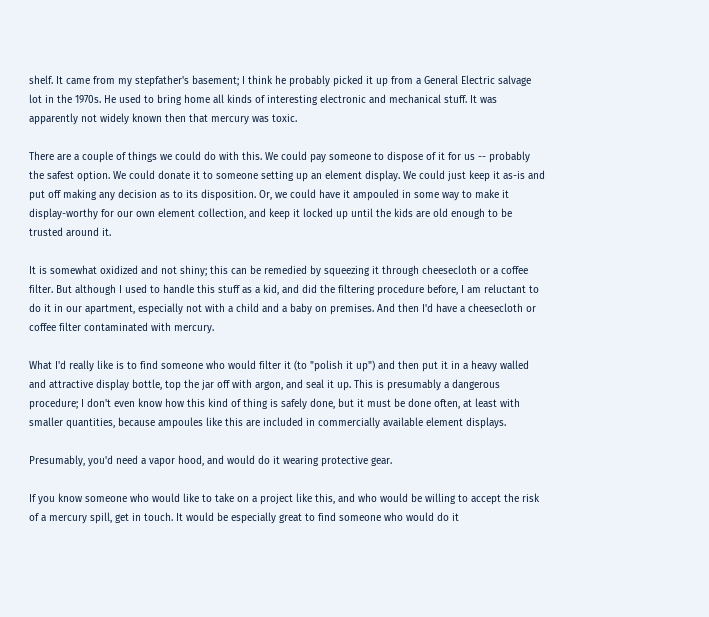shelf. It came from my stepfather's basement; I think he probably picked it up from a General Electric salvage lot in the 1970s. He used to bring home all kinds of interesting electronic and mechanical stuff. It was apparently not widely known then that mercury was toxic.

There are a couple of things we could do with this. We could pay someone to dispose of it for us -- probably the safest option. We could donate it to someone setting up an element display. We could just keep it as-is and put off making any decision as to its disposition. Or, we could have it ampouled in some way to make it display-worthy for our own element collection, and keep it locked up until the kids are old enough to be trusted around it.

It is somewhat oxidized and not shiny; this can be remedied by squeezing it through cheesecloth or a coffee filter. But although I used to handle this stuff as a kid, and did the filtering procedure before, I am reluctant to do it in our apartment, especially not with a child and a baby on premises. And then I'd have a cheesecloth or coffee filter contaminated with mercury.

What I'd really like is to find someone who would filter it (to "polish it up") and then put it in a heavy walled and attractive display bottle, top the jar off with argon, and seal it up. This is presumably a dangerous procedure; I don't even know how this kind of thing is safely done, but it must be done often, at least with smaller quantities, because ampoules like this are included in commercially available element displays.

Presumably, you'd need a vapor hood, and would do it wearing protective gear.

If you know someone who would like to take on a project like this, and who would be willing to accept the risk of a mercury spill, get in touch. It would be especially great to find someone who would do it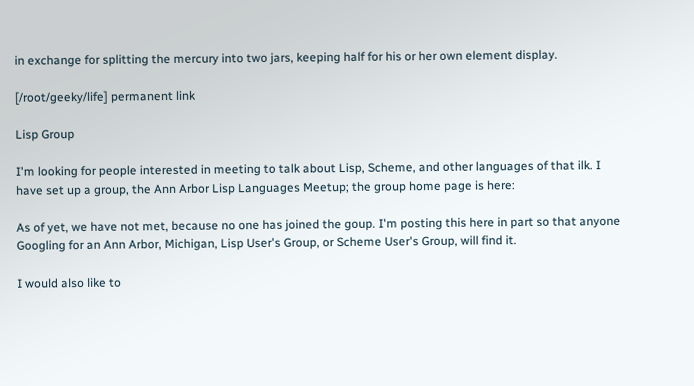in exchange for splitting the mercury into two jars, keeping half for his or her own element display.

[/root/geeky/life] permanent link

Lisp Group

I'm looking for people interested in meeting to talk about Lisp, Scheme, and other languages of that ilk. I have set up a group, the Ann Arbor Lisp Languages Meetup; the group home page is here:

As of yet, we have not met, because no one has joined the goup. I'm posting this here in part so that anyone Googling for an Ann Arbor, Michigan, Lisp User's Group, or Scheme User's Group, will find it.

I would also like to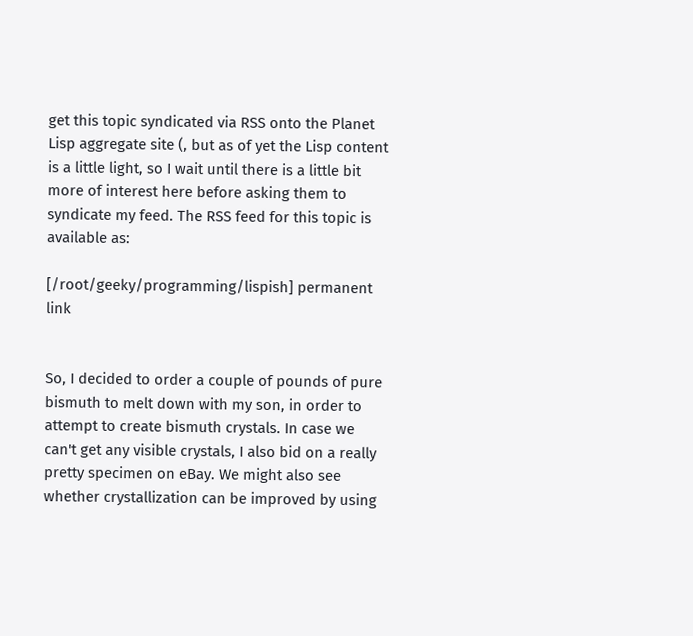get this topic syndicated via RSS onto the Planet Lisp aggregate site (, but as of yet the Lisp content is a little light, so I wait until there is a little bit more of interest here before asking them to syndicate my feed. The RSS feed for this topic is available as:

[/root/geeky/programming/lispish] permanent link


So, I decided to order a couple of pounds of pure bismuth to melt down with my son, in order to attempt to create bismuth crystals. In case we can't get any visible crystals, I also bid on a really pretty specimen on eBay. We might also see whether crystallization can be improved by using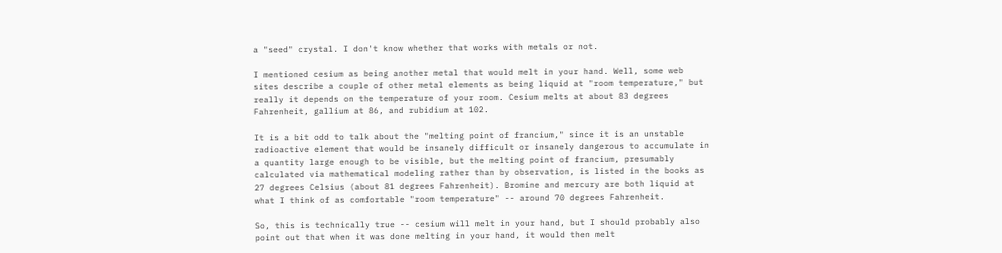a "seed" crystal. I don't know whether that works with metals or not.

I mentioned cesium as being another metal that would melt in your hand. Well, some web sites describe a couple of other metal elements as being liquid at "room temperature," but really it depends on the temperature of your room. Cesium melts at about 83 degrees Fahrenheit, gallium at 86, and rubidium at 102.

It is a bit odd to talk about the "melting point of francium," since it is an unstable radioactive element that would be insanely difficult or insanely dangerous to accumulate in a quantity large enough to be visible, but the melting point of francium, presumably calculated via mathematical modeling rather than by observation, is listed in the books as 27 degrees Celsius (about 81 degrees Fahrenheit). Bromine and mercury are both liquid at what I think of as comfortable "room temperature" -- around 70 degrees Fahrenheit.

So, this is technically true -- cesium will melt in your hand, but I should probably also point out that when it was done melting in your hand, it would then melt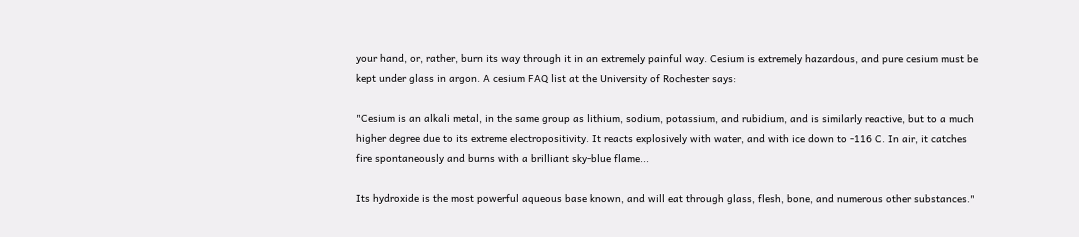your hand, or, rather, burn its way through it in an extremely painful way. Cesium is extremely hazardous, and pure cesium must be kept under glass in argon. A cesium FAQ list at the University of Rochester says:

"Cesium is an alkali metal, in the same group as lithium, sodium, potassium, and rubidium, and is similarly reactive, but to a much higher degree due to its extreme electropositivity. It reacts explosively with water, and with ice down to -116 C. In air, it catches fire spontaneously and burns with a brilliant sky-blue flame...

Its hydroxide is the most powerful aqueous base known, and will eat through glass, flesh, bone, and numerous other substances."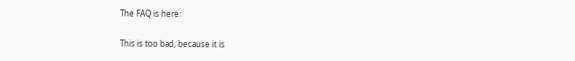The FAQ is here:

This is too bad, because it is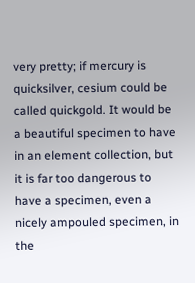very pretty; if mercury is quicksilver, cesium could be called quickgold. It would be a beautiful specimen to have in an element collection, but it is far too dangerous to have a specimen, even a nicely ampouled specimen, in the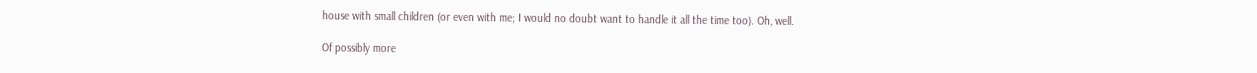house with small children (or even with me; I would no doubt want to handle it all the time too). Oh, well.

Of possibly more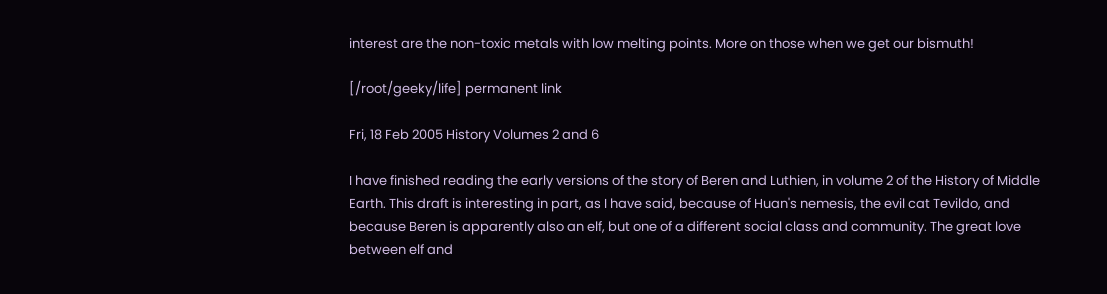interest are the non-toxic metals with low melting points. More on those when we get our bismuth!

[/root/geeky/life] permanent link

Fri, 18 Feb 2005 History Volumes 2 and 6

I have finished reading the early versions of the story of Beren and Luthien, in volume 2 of the History of Middle Earth. This draft is interesting in part, as I have said, because of Huan's nemesis, the evil cat Tevildo, and because Beren is apparently also an elf, but one of a different social class and community. The great love between elf and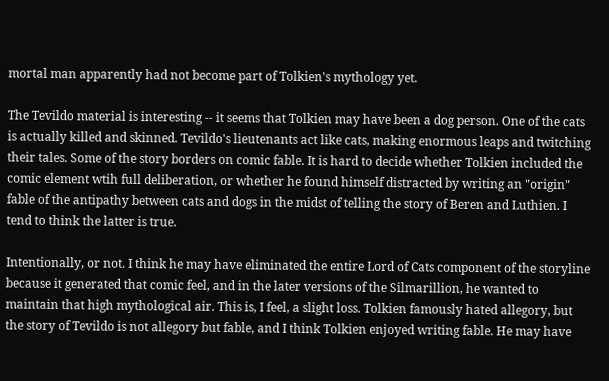mortal man apparently had not become part of Tolkien's mythology yet.

The Tevildo material is interesting -- it seems that Tolkien may have been a dog person. One of the cats is actually killed and skinned. Tevildo's lieutenants act like cats, making enormous leaps and twitching their tales. Some of the story borders on comic fable. It is hard to decide whether Tolkien included the comic element wtih full deliberation, or whether he found himself distracted by writing an "origin" fable of the antipathy between cats and dogs in the midst of telling the story of Beren and Luthien. I tend to think the latter is true.

Intentionally, or not. I think he may have eliminated the entire Lord of Cats component of the storyline because it generated that comic feel, and in the later versions of the Silmarillion, he wanted to maintain that high mythological air. This is, I feel, a slight loss. Tolkien famously hated allegory, but the story of Tevildo is not allegory but fable, and I think Tolkien enjoyed writing fable. He may have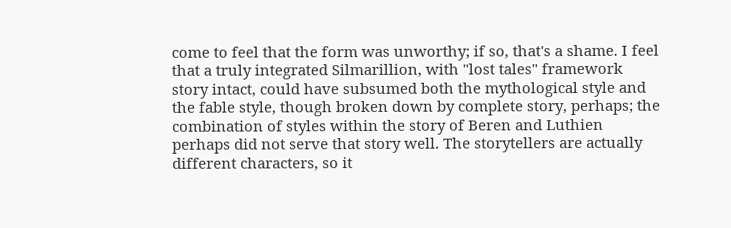come to feel that the form was unworthy; if so, that's a shame. I feel that a truly integrated Silmarillion, with "lost tales" framework story intact, could have subsumed both the mythological style and the fable style, though broken down by complete story, perhaps; the combination of styles within the story of Beren and Luthien perhaps did not serve that story well. The storytellers are actually different characters, so it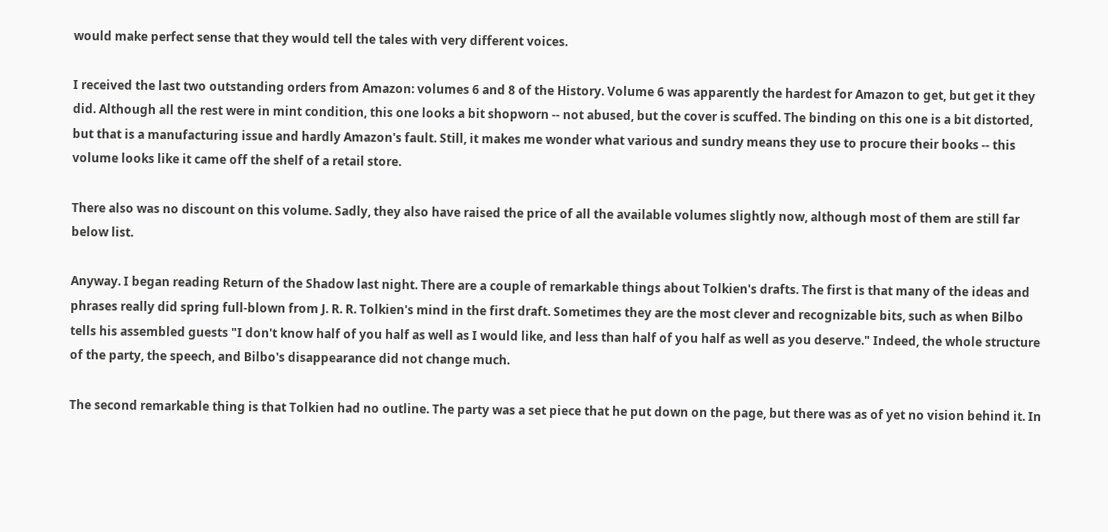would make perfect sense that they would tell the tales with very different voices.

I received the last two outstanding orders from Amazon: volumes 6 and 8 of the History. Volume 6 was apparently the hardest for Amazon to get, but get it they did. Although all the rest were in mint condition, this one looks a bit shopworn -- not abused, but the cover is scuffed. The binding on this one is a bit distorted, but that is a manufacturing issue and hardly Amazon's fault. Still, it makes me wonder what various and sundry means they use to procure their books -- this volume looks like it came off the shelf of a retail store.

There also was no discount on this volume. Sadly, they also have raised the price of all the available volumes slightly now, although most of them are still far below list.

Anyway. I began reading Return of the Shadow last night. There are a couple of remarkable things about Tolkien's drafts. The first is that many of the ideas and phrases really did spring full-blown from J. R. R. Tolkien's mind in the first draft. Sometimes they are the most clever and recognizable bits, such as when Bilbo tells his assembled guests "I don't know half of you half as well as I would like, and less than half of you half as well as you deserve." Indeed, the whole structure of the party, the speech, and Bilbo's disappearance did not change much.

The second remarkable thing is that Tolkien had no outline. The party was a set piece that he put down on the page, but there was as of yet no vision behind it. In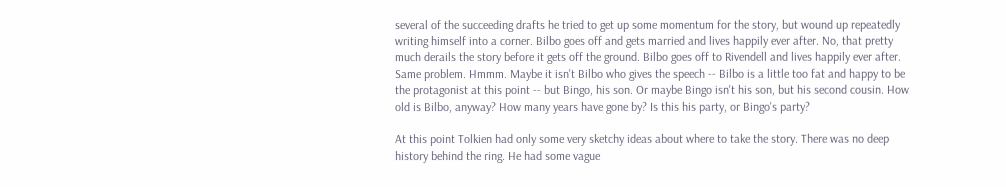several of the succeeding drafts he tried to get up some momentum for the story, but wound up repeatedly writing himself into a corner. Bilbo goes off and gets married and lives happily ever after. No, that pretty much derails the story before it gets off the ground. Bilbo goes off to Rivendell and lives happily ever after. Same problem. Hmmm. Maybe it isn't Bilbo who gives the speech -- Bilbo is a little too fat and happy to be the protagonist at this point -- but Bingo, his son. Or maybe Bingo isn't his son, but his second cousin. How old is Bilbo, anyway? How many years have gone by? Is this his party, or Bingo's party?

At this point Tolkien had only some very sketchy ideas about where to take the story. There was no deep history behind the ring. He had some vague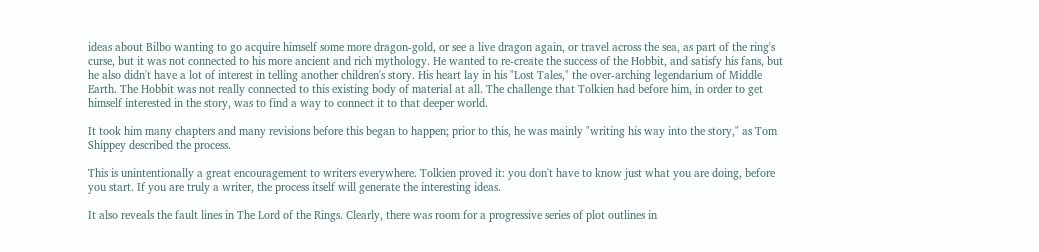ideas about Bilbo wanting to go acquire himself some more dragon-gold, or see a live dragon again, or travel across the sea, as part of the ring's curse, but it was not connected to his more ancient and rich mythology. He wanted to re-create the success of the Hobbit, and satisfy his fans, but he also didn't have a lot of interest in telling another children's story. His heart lay in his "Lost Tales," the over-arching legendarium of Middle Earth. The Hobbit was not really connected to this existing body of material at all. The challenge that Tolkien had before him, in order to get himself interested in the story, was to find a way to connect it to that deeper world.

It took him many chapters and many revisions before this began to happen; prior to this, he was mainly "writing his way into the story," as Tom Shippey described the process.

This is unintentionally a great encouragement to writers everywhere. Tolkien proved it: you don't have to know just what you are doing, before you start. If you are truly a writer, the process itself will generate the interesting ideas.

It also reveals the fault lines in The Lord of the Rings. Clearly, there was room for a progressive series of plot outlines in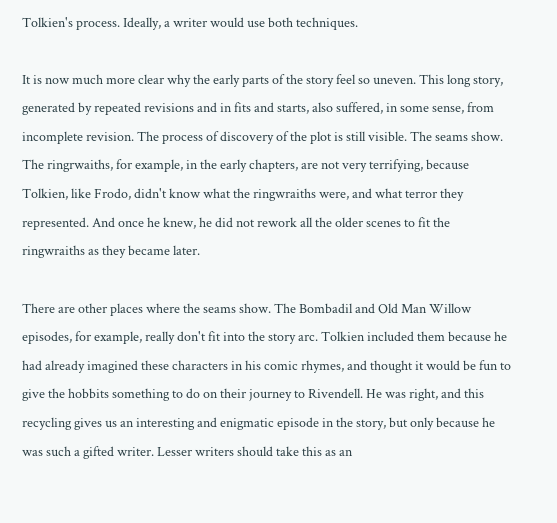Tolkien's process. Ideally, a writer would use both techniques.

It is now much more clear why the early parts of the story feel so uneven. This long story, generated by repeated revisions and in fits and starts, also suffered, in some sense, from incomplete revision. The process of discovery of the plot is still visible. The seams show. The ringrwaiths, for example, in the early chapters, are not very terrifying, because Tolkien, like Frodo, didn't know what the ringwraiths were, and what terror they represented. And once he knew, he did not rework all the older scenes to fit the ringwraiths as they became later.

There are other places where the seams show. The Bombadil and Old Man Willow episodes, for example, really don't fit into the story arc. Tolkien included them because he had already imagined these characters in his comic rhymes, and thought it would be fun to give the hobbits something to do on their journey to Rivendell. He was right, and this recycling gives us an interesting and enigmatic episode in the story, but only because he was such a gifted writer. Lesser writers should take this as an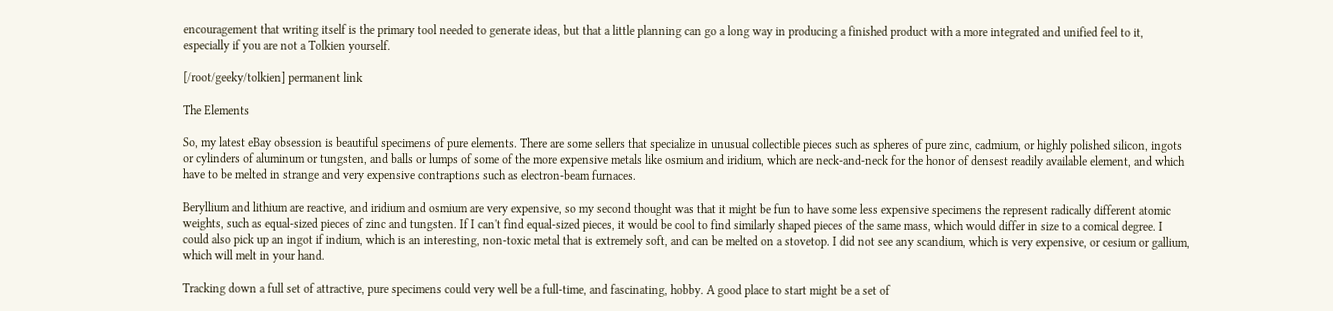encouragement that writing itself is the primary tool needed to generate ideas, but that a little planning can go a long way in producing a finished product with a more integrated and unified feel to it, especially if you are not a Tolkien yourself.

[/root/geeky/tolkien] permanent link

The Elements

So, my latest eBay obsession is beautiful specimens of pure elements. There are some sellers that specialize in unusual collectible pieces such as spheres of pure zinc, cadmium, or highly polished silicon, ingots or cylinders of aluminum or tungsten, and balls or lumps of some of the more expensive metals like osmium and iridium, which are neck-and-neck for the honor of densest readily available element, and which have to be melted in strange and very expensive contraptions such as electron-beam furnaces.

Beryllium and lithium are reactive, and iridium and osmium are very expensive, so my second thought was that it might be fun to have some less expensive specimens the represent radically different atomic weights, such as equal-sized pieces of zinc and tungsten. If I can't find equal-sized pieces, it would be cool to find similarly shaped pieces of the same mass, which would differ in size to a comical degree. I could also pick up an ingot if indium, which is an interesting, non-toxic metal that is extremely soft, and can be melted on a stovetop. I did not see any scandium, which is very expensive, or cesium or gallium, which will melt in your hand.

Tracking down a full set of attractive, pure specimens could very well be a full-time, and fascinating, hobby. A good place to start might be a set of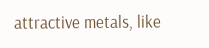attractive metals, like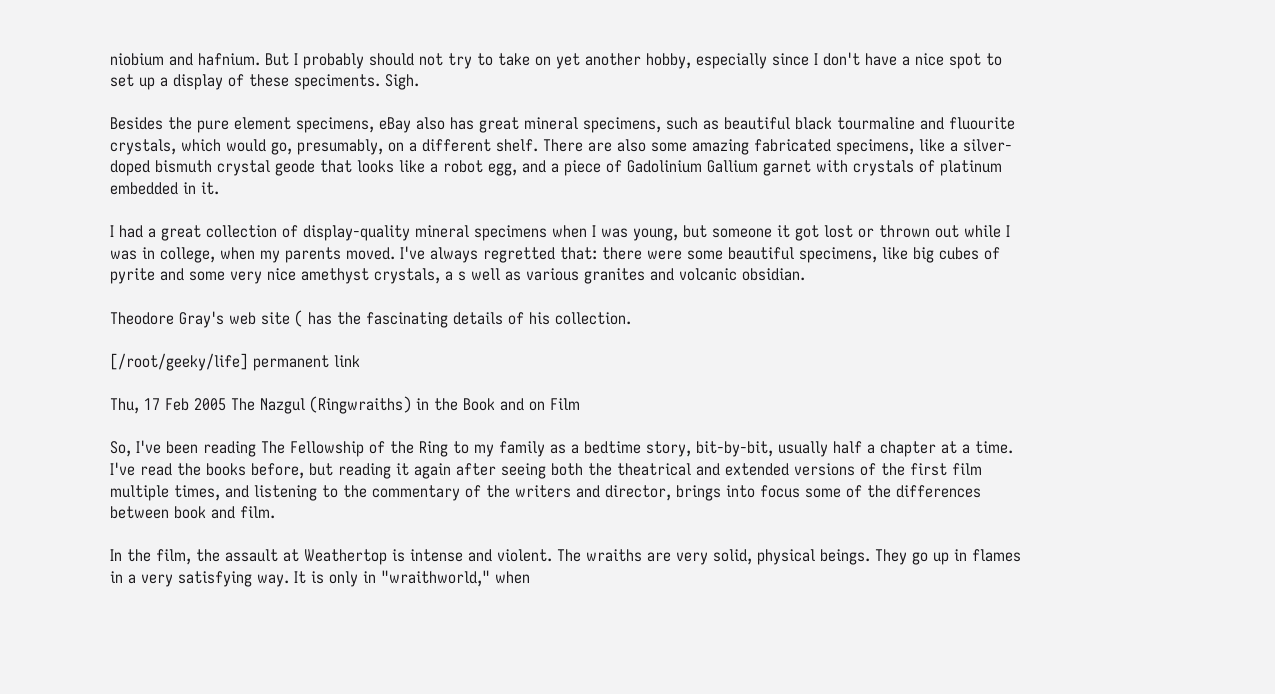niobium and hafnium. But I probably should not try to take on yet another hobby, especially since I don't have a nice spot to set up a display of these speciments. Sigh.

Besides the pure element specimens, eBay also has great mineral specimens, such as beautiful black tourmaline and fluourite crystals, which would go, presumably, on a different shelf. There are also some amazing fabricated specimens, like a silver-doped bismuth crystal geode that looks like a robot egg, and a piece of Gadolinium Gallium garnet with crystals of platinum embedded in it.

I had a great collection of display-quality mineral specimens when I was young, but someone it got lost or thrown out while I was in college, when my parents moved. I've always regretted that: there were some beautiful specimens, like big cubes of pyrite and some very nice amethyst crystals, a s well as various granites and volcanic obsidian.

Theodore Gray's web site ( has the fascinating details of his collection.

[/root/geeky/life] permanent link

Thu, 17 Feb 2005 The Nazgul (Ringwraiths) in the Book and on Film

So, I've been reading The Fellowship of the Ring to my family as a bedtime story, bit-by-bit, usually half a chapter at a time. I've read the books before, but reading it again after seeing both the theatrical and extended versions of the first film multiple times, and listening to the commentary of the writers and director, brings into focus some of the differences between book and film.

In the film, the assault at Weathertop is intense and violent. The wraiths are very solid, physical beings. They go up in flames in a very satisfying way. It is only in "wraithworld," when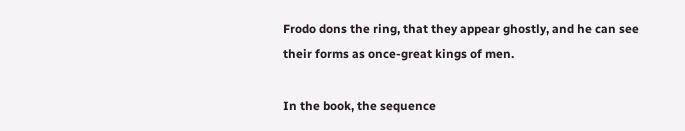Frodo dons the ring, that they appear ghostly, and he can see their forms as once-great kings of men.

In the book, the sequence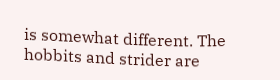is somewhat different. The hobbits and strider are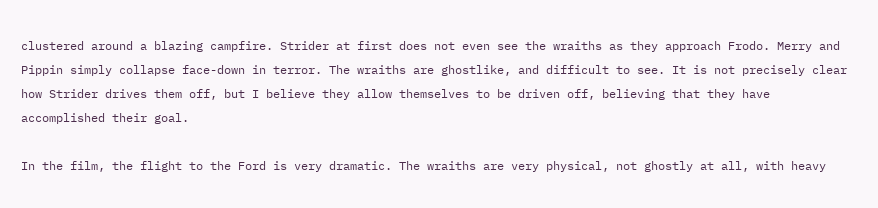clustered around a blazing campfire. Strider at first does not even see the wraiths as they approach Frodo. Merry and Pippin simply collapse face-down in terror. The wraiths are ghostlike, and difficult to see. It is not precisely clear how Strider drives them off, but I believe they allow themselves to be driven off, believing that they have accomplished their goal.

In the film, the flight to the Ford is very dramatic. The wraiths are very physical, not ghostly at all, with heavy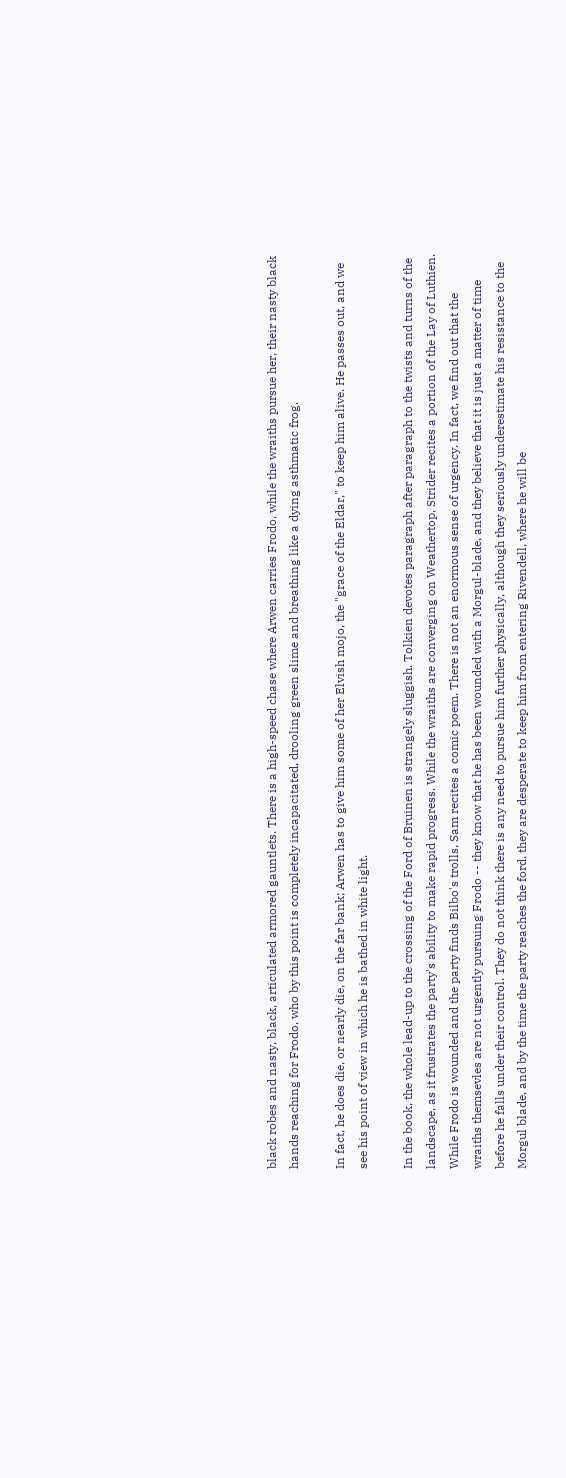black robes and nasty, black, articulated armored gauntlets. There is a high-speed chase where Arwen carries Frodo, while the wraiths pursue her, their nasty black hands reaching for Frodo, who by this point is completely incapacitated, drooling green slime and breathing like a dying asthmatic frog.

In fact, he does die, or nearly die, on the far bank; Arwen has to give him some of her Elvish mojo, the "grace of the Eldar," to keep him alive. He passes out, and we see his point of view in which he is bathed in white light.

In the book, the whole lead-up to the crossing of the Ford of Bruinen is strangely sluggish. Tolkien devotes paragraph after paragraph to the twists and turns of the landscape, as it frustrates the party's ability to make rapid progress. While the wraiths are converging on Weathertop, Strider recites a portion of the Lay of Luthien. While Frodo is wounded and the party finds Bilbo's trolls, Sam recites a comic poem. There is not an enormous sense of urgency. In fact, we find out that the wraiths themsevles are not urgently pursuing Frodo -- they know that he has been wounded with a Morgul-blade, and they believe that it is just a matter of time before he falls under their control. They do not think there is any need to pursue him further physically, although they seriously underestimate his resistance to the Morgul blade, and by the time the party reaches the ford, they are desperate to keep him from entering Rivendell, where he will be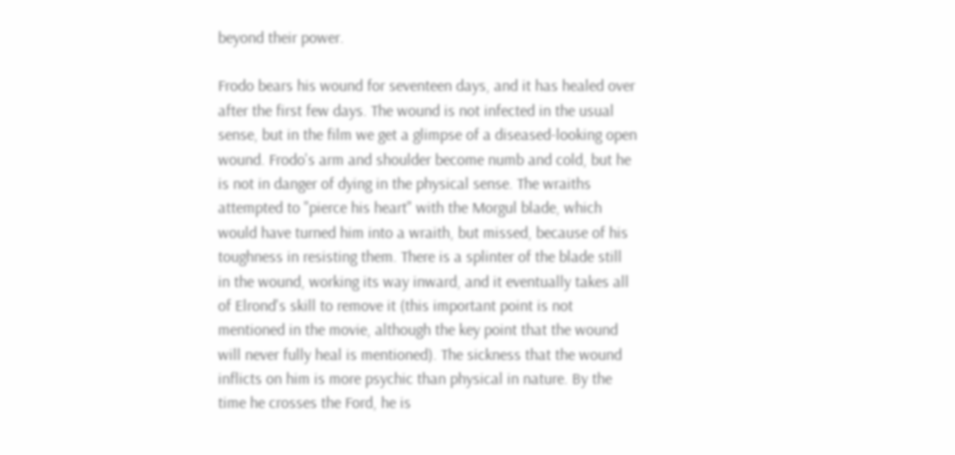beyond their power.

Frodo bears his wound for seventeen days, and it has healed over after the first few days. The wound is not infected in the usual sense, but in the film we get a glimpse of a diseased-looking open wound. Frodo's arm and shoulder become numb and cold, but he is not in danger of dying in the physical sense. The wraiths attempted to "pierce his heart" with the Morgul blade, which would have turned him into a wraith, but missed, because of his toughness in resisting them. There is a splinter of the blade still in the wound, working its way inward, and it eventually takes all of Elrond's skill to remove it (this important point is not mentioned in the movie, although the key point that the wound will never fully heal is mentioned). The sickness that the wound inflicts on him is more psychic than physical in nature. By the time he crosses the Ford, he is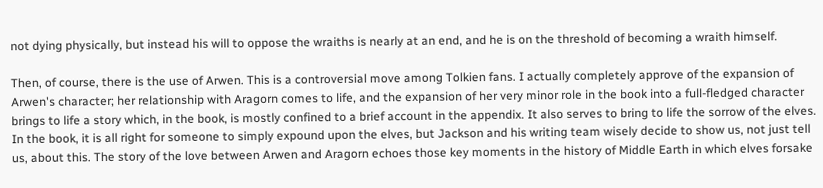not dying physically, but instead his will to oppose the wraiths is nearly at an end, and he is on the threshold of becoming a wraith himself.

Then, of course, there is the use of Arwen. This is a controversial move among Tolkien fans. I actually completely approve of the expansion of Arwen's character; her relationship with Aragorn comes to life, and the expansion of her very minor role in the book into a full-fledged character brings to life a story which, in the book, is mostly confined to a brief account in the appendix. It also serves to bring to life the sorrow of the elves. In the book, it is all right for someone to simply expound upon the elves, but Jackson and his writing team wisely decide to show us, not just tell us, about this. The story of the love between Arwen and Aragorn echoes those key moments in the history of Middle Earth in which elves forsake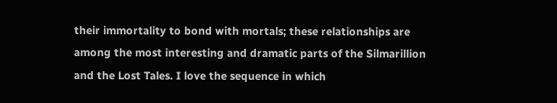their immortality to bond with mortals; these relationships are among the most interesting and dramatic parts of the Silmarillion and the Lost Tales. I love the sequence in which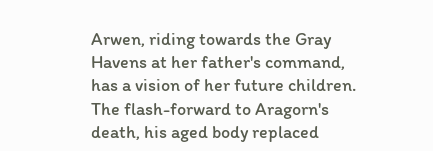Arwen, riding towards the Gray Havens at her father's command, has a vision of her future children. The flash-forward to Aragorn's death, his aged body replaced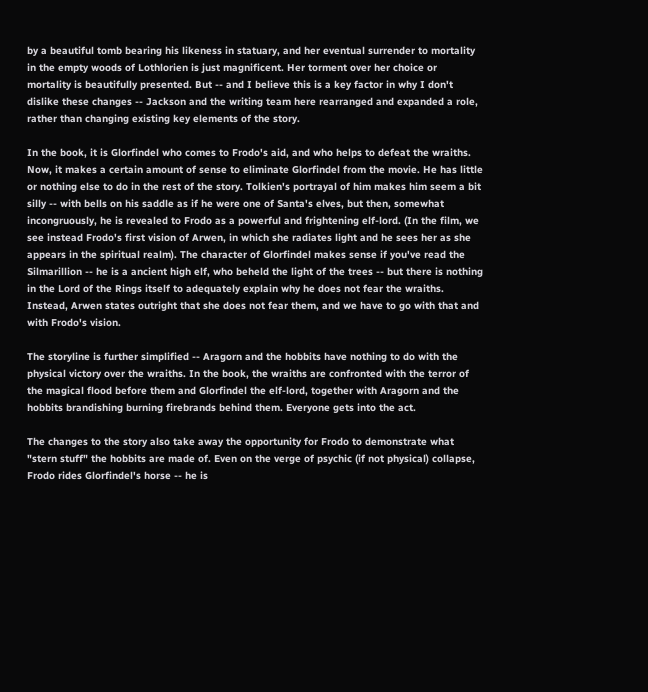by a beautiful tomb bearing his likeness in statuary, and her eventual surrender to mortality in the empty woods of Lothlorien is just magnificent. Her torment over her choice or mortality is beautifully presented. But -- and I believe this is a key factor in why I don't dislike these changes -- Jackson and the writing team here rearranged and expanded a role, rather than changing existing key elements of the story.

In the book, it is Glorfindel who comes to Frodo's aid, and who helps to defeat the wraiths. Now, it makes a certain amount of sense to eliminate Glorfindel from the movie. He has little or nothing else to do in the rest of the story. Tolkien's portrayal of him makes him seem a bit silly -- with bells on his saddle as if he were one of Santa's elves, but then, somewhat incongruously, he is revealed to Frodo as a powerful and frightening elf-lord. (In the film, we see instead Frodo's first vision of Arwen, in which she radiates light and he sees her as she appears in the spiritual realm). The character of Glorfindel makes sense if you've read the Silmarillion -- he is a ancient high elf, who beheld the light of the trees -- but there is nothing in the Lord of the Rings itself to adequately explain why he does not fear the wraiths. Instead, Arwen states outright that she does not fear them, and we have to go with that and with Frodo's vision.

The storyline is further simplified -- Aragorn and the hobbits have nothing to do with the physical victory over the wraiths. In the book, the wraiths are confronted with the terror of the magical flood before them and Glorfindel the elf-lord, together with Aragorn and the hobbits brandishing burning firebrands behind them. Everyone gets into the act.

The changes to the story also take away the opportunity for Frodo to demonstrate what "stern stuff" the hobbits are made of. Even on the verge of psychic (if not physical) collapse, Frodo rides Glorfindel's horse -- he is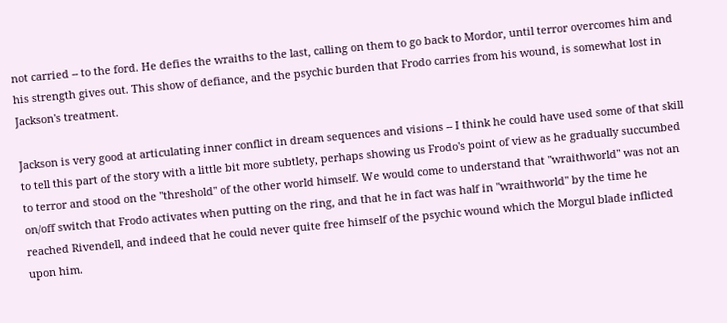not carried -- to the ford. He defies the wraiths to the last, calling on them to go back to Mordor, until terror overcomes him and his strength gives out. This show of defiance, and the psychic burden that Frodo carries from his wound, is somewhat lost in Jackson's treatment.

Jackson is very good at articulating inner conflict in dream sequences and visions -- I think he could have used some of that skill to tell this part of the story with a little bit more subtlety, perhaps showing us Frodo's point of view as he gradually succumbed to terror and stood on the "threshold" of the other world himself. We would come to understand that "wraithworld" was not an on/off switch that Frodo activates when putting on the ring, and that he in fact was half in "wraithworld" by the time he reached Rivendell, and indeed that he could never quite free himself of the psychic wound which the Morgul blade inflicted upon him.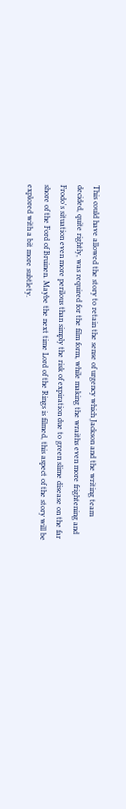This could have allowed the story to retain the sense of urgency which Jackson and the writing team decided, quite rightly, was required for the film form, while making the wraiths even more frightening and Frodo's situation even more perilous than simply the risk of expiration due to green slime disease on the far shore of the Ford of Bruinen. Maybe the next time Lord of the Rings is filmed, this aspect of the story will be explored with a bit more subtlety.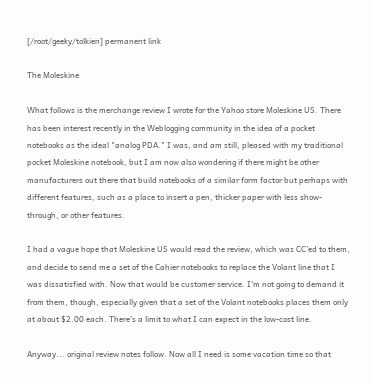[/root/geeky/tolkien] permanent link

The Moleskine

What follows is the merchange review I wrote for the Yahoo store Moleskine US. There has been interest recently in the Weblogging community in the idea of a pocket notebooks as the ideal "analog PDA." I was, and am still, pleased with my traditional pocket Moleskine notebook, but I am now also wondering if there might be other manufacturers out there that build notebooks of a similar form factor but perhaps with different features, such as a place to insert a pen, thicker paper with less show-through, or other features.

I had a vague hope that Moleskine US would read the review, which was CC'ed to them, and decide to send me a set of the Cahier notebooks to replace the Volant line that I was dissatisfied with. Now that would be customer service. I'm not going to demand it from them, though, especially given that a set of the Volant notebooks places them only at about $2.00 each. There's a limit to what I can expect in the low-cost line.

Anyway... original review notes follow. Now all I need is some vacation time so that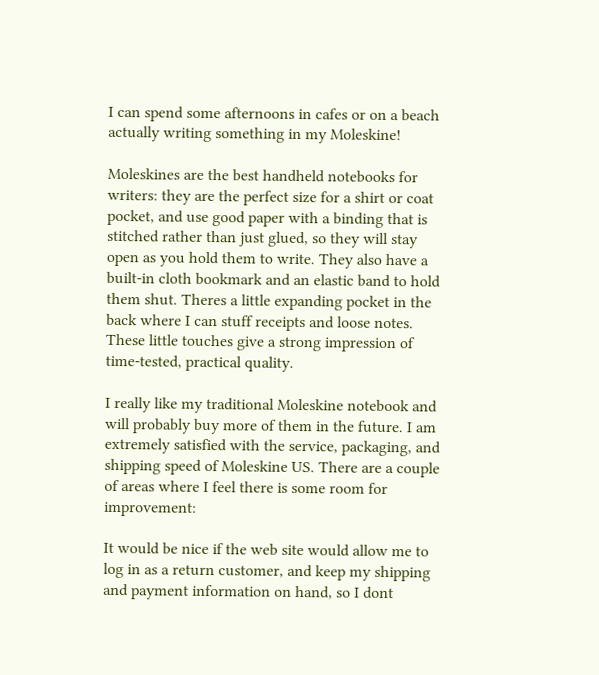I can spend some afternoons in cafes or on a beach actually writing something in my Moleskine!

Moleskines are the best handheld notebooks for writers: they are the perfect size for a shirt or coat pocket, and use good paper with a binding that is stitched rather than just glued, so they will stay open as you hold them to write. They also have a built-in cloth bookmark and an elastic band to hold them shut. Theres a little expanding pocket in the back where I can stuff receipts and loose notes. These little touches give a strong impression of time-tested, practical quality.

I really like my traditional Moleskine notebook and will probably buy more of them in the future. I am extremely satisfied with the service, packaging, and shipping speed of Moleskine US. There are a couple of areas where I feel there is some room for improvement:

It would be nice if the web site would allow me to log in as a return customer, and keep my shipping and payment information on hand, so I dont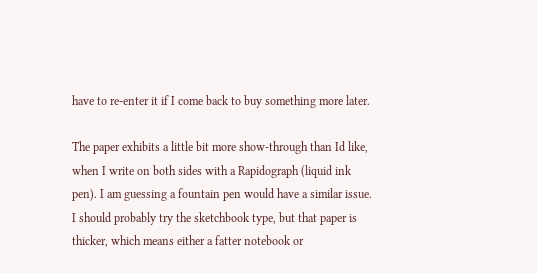have to re-enter it if I come back to buy something more later.

The paper exhibits a little bit more show-through than Id like, when I write on both sides with a Rapidograph (liquid ink pen). I am guessing a fountain pen would have a similar issue. I should probably try the sketchbook type, but that paper is thicker, which means either a fatter notebook or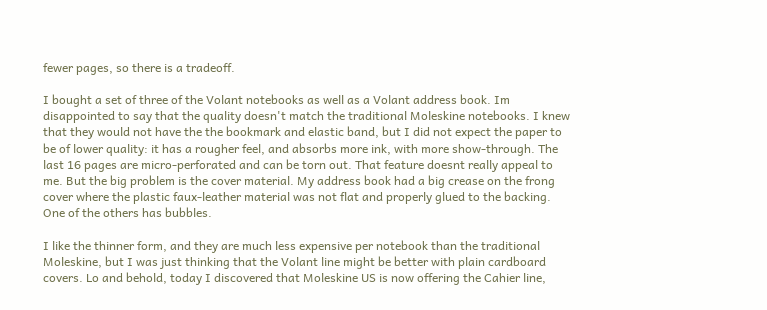fewer pages, so there is a tradeoff.

I bought a set of three of the Volant notebooks as well as a Volant address book. Im disappointed to say that the quality doesn't match the traditional Moleskine notebooks. I knew that they would not have the the bookmark and elastic band, but I did not expect the paper to be of lower quality: it has a rougher feel, and absorbs more ink, with more show-through. The last 16 pages are micro-perforated and can be torn out. That feature doesnt really appeal to me. But the big problem is the cover material. My address book had a big crease on the frong cover where the plastic faux-leather material was not flat and properly glued to the backing. One of the others has bubbles.

I like the thinner form, and they are much less expensive per notebook than the traditional Moleskine, but I was just thinking that the Volant line might be better with plain cardboard covers. Lo and behold, today I discovered that Moleskine US is now offering the Cahier line,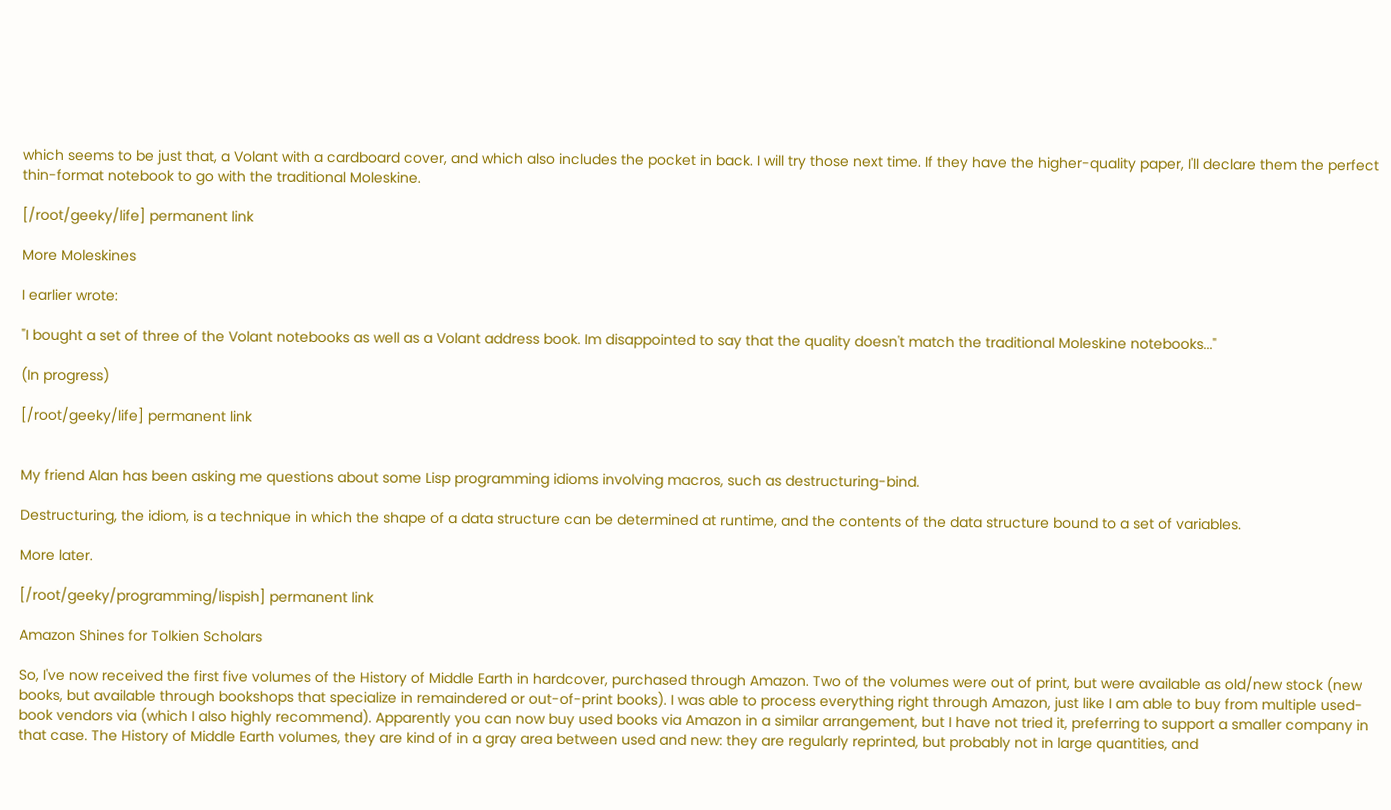which seems to be just that, a Volant with a cardboard cover, and which also includes the pocket in back. I will try those next time. If they have the higher-quality paper, I'll declare them the perfect thin-format notebook to go with the traditional Moleskine.

[/root/geeky/life] permanent link

More Moleskines

I earlier wrote:

"I bought a set of three of the Volant notebooks as well as a Volant address book. Im disappointed to say that the quality doesn't match the traditional Moleskine notebooks..."

(In progress)

[/root/geeky/life] permanent link


My friend Alan has been asking me questions about some Lisp programming idioms involving macros, such as destructuring-bind.

Destructuring, the idiom, is a technique in which the shape of a data structure can be determined at runtime, and the contents of the data structure bound to a set of variables.

More later.

[/root/geeky/programming/lispish] permanent link

Amazon Shines for Tolkien Scholars

So, I've now received the first five volumes of the History of Middle Earth in hardcover, purchased through Amazon. Two of the volumes were out of print, but were available as old/new stock (new books, but available through bookshops that specialize in remaindered or out-of-print books). I was able to process everything right through Amazon, just like I am able to buy from multiple used-book vendors via (which I also highly recommend). Apparently you can now buy used books via Amazon in a similar arrangement, but I have not tried it, preferring to support a smaller company in that case. The History of Middle Earth volumes, they are kind of in a gray area between used and new: they are regularly reprinted, but probably not in large quantities, and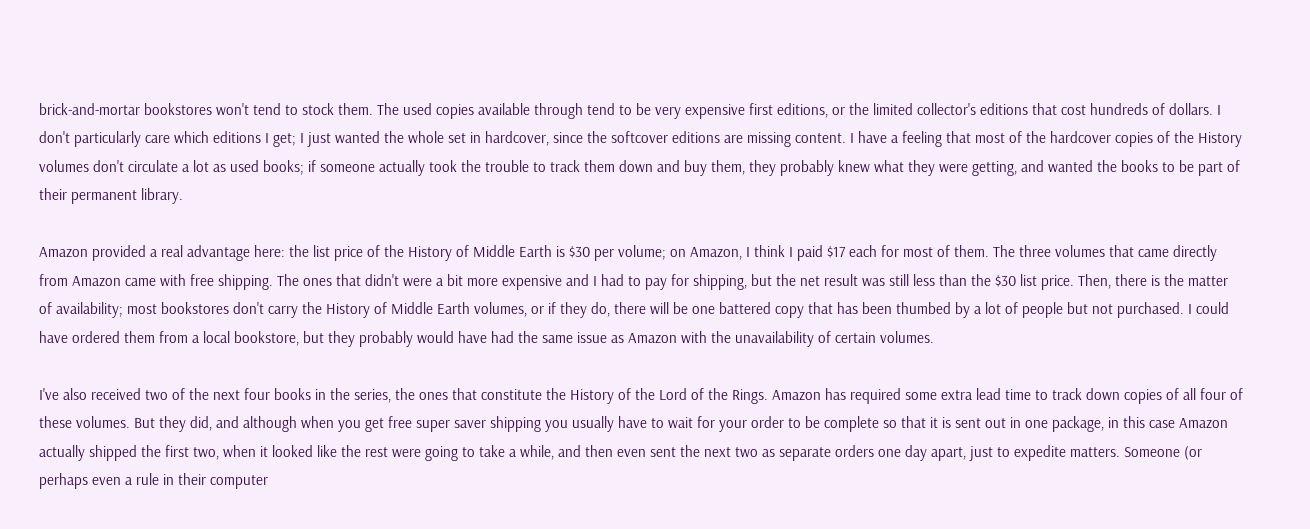brick-and-mortar bookstores won't tend to stock them. The used copies available through tend to be very expensive first editions, or the limited collector's editions that cost hundreds of dollars. I don't particularly care which editions I get; I just wanted the whole set in hardcover, since the softcover editions are missing content. I have a feeling that most of the hardcover copies of the History volumes don't circulate a lot as used books; if someone actually took the trouble to track them down and buy them, they probably knew what they were getting, and wanted the books to be part of their permanent library.

Amazon provided a real advantage here: the list price of the History of Middle Earth is $30 per volume; on Amazon, I think I paid $17 each for most of them. The three volumes that came directly from Amazon came with free shipping. The ones that didn't were a bit more expensive and I had to pay for shipping, but the net result was still less than the $30 list price. Then, there is the matter of availability; most bookstores don't carry the History of Middle Earth volumes, or if they do, there will be one battered copy that has been thumbed by a lot of people but not purchased. I could have ordered them from a local bookstore, but they probably would have had the same issue as Amazon with the unavailability of certain volumes.

I've also received two of the next four books in the series, the ones that constitute the History of the Lord of the Rings. Amazon has required some extra lead time to track down copies of all four of these volumes. But they did, and although when you get free super saver shipping you usually have to wait for your order to be complete so that it is sent out in one package, in this case Amazon actually shipped the first two, when it looked like the rest were going to take a while, and then even sent the next two as separate orders one day apart, just to expedite matters. Someone (or perhaps even a rule in their computer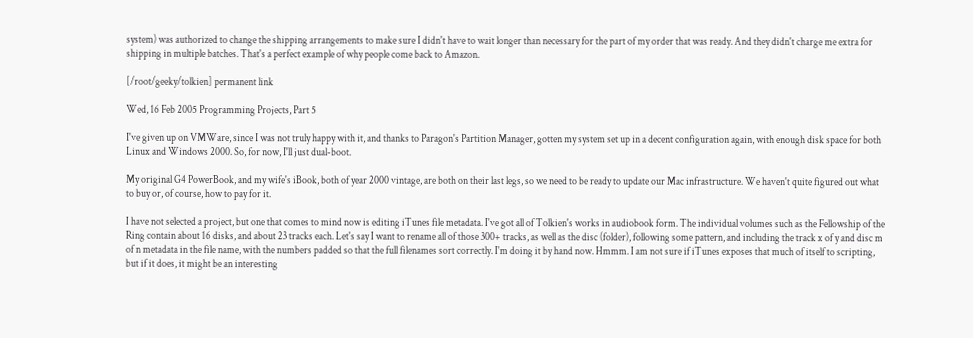system) was authorized to change the shipping arrangements to make sure I didn't have to wait longer than necessary for the part of my order that was ready. And they didn't charge me extra for shipping in multiple batches. That's a perfect example of why people come back to Amazon.

[/root/geeky/tolkien] permanent link

Wed, 16 Feb 2005 Programming Projects, Part 5

I've given up on VMWare, since I was not truly happy with it, and thanks to Paragon's Partition Manager, gotten my system set up in a decent configuration again, with enough disk space for both Linux and Windows 2000. So, for now, I'll just dual-boot.

My original G4 PowerBook, and my wife's iBook, both of year 2000 vintage, are both on their last legs, so we need to be ready to update our Mac infrastructure. We haven't quite figured out what to buy or, of course, how to pay for it.

I have not selected a project, but one that comes to mind now is editing iTunes file metadata. I've got all of Tolkien's works in audiobook form. The individual volumes such as the Fellowship of the Ring contain about 16 disks, and about 23 tracks each. Let's say I want to rename all of those 300+ tracks, as well as the disc (folder), following some pattern, and including the track x of y and disc m of n metadata in the file name, with the numbers padded so that the full filenames sort correctly. I'm doing it by hand now. Hmmm. I am not sure if iTunes exposes that much of itself to scripting, but if it does, it might be an interesting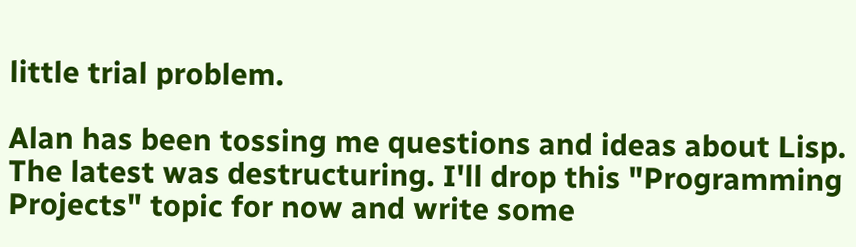little trial problem.

Alan has been tossing me questions and ideas about Lisp. The latest was destructuring. I'll drop this "Programming Projects" topic for now and write some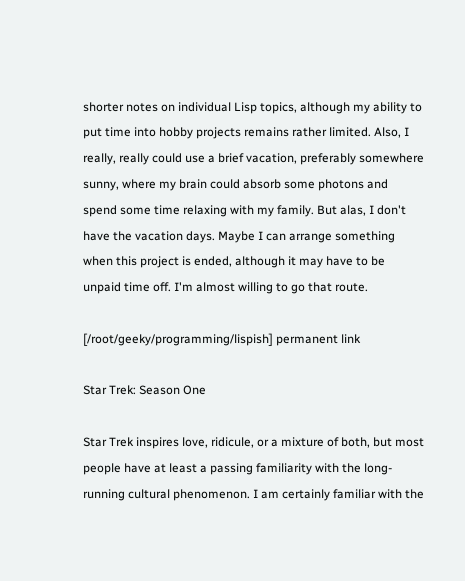shorter notes on individual Lisp topics, although my ability to put time into hobby projects remains rather limited. Also, I really, really could use a brief vacation, preferably somewhere sunny, where my brain could absorb some photons and spend some time relaxing with my family. But alas, I don't have the vacation days. Maybe I can arrange something when this project is ended, although it may have to be unpaid time off. I'm almost willing to go that route.

[/root/geeky/programming/lispish] permanent link

Star Trek: Season One

Star Trek inspires love, ridicule, or a mixture of both, but most people have at least a passing familiarity with the long-running cultural phenomenon. I am certainly familiar with the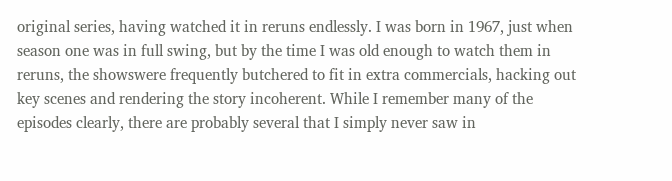original series, having watched it in reruns endlessly. I was born in 1967, just when season one was in full swing, but by the time I was old enough to watch them in reruns, the showswere frequently butchered to fit in extra commercials, hacking out key scenes and rendering the story incoherent. While I remember many of the episodes clearly, there are probably several that I simply never saw in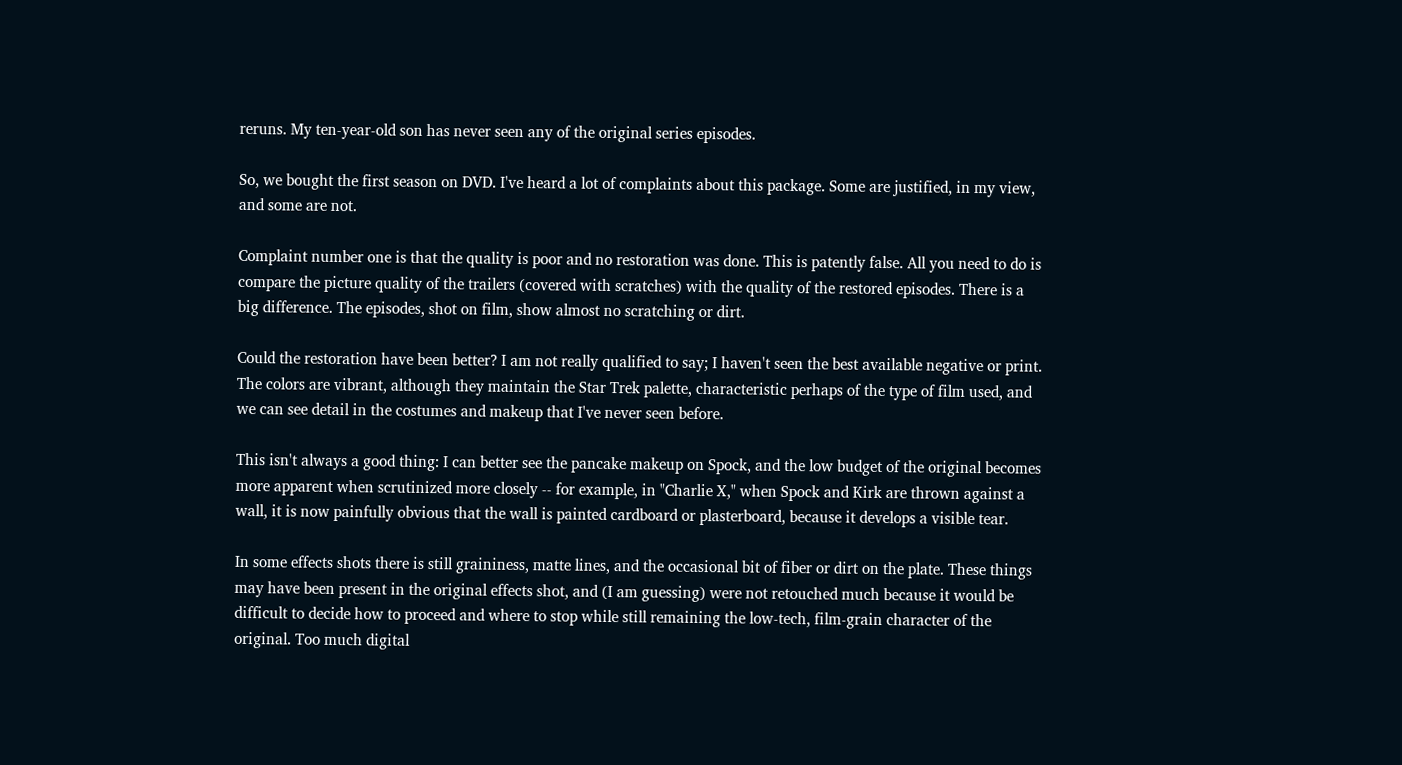reruns. My ten-year-old son has never seen any of the original series episodes.

So, we bought the first season on DVD. I've heard a lot of complaints about this package. Some are justified, in my view, and some are not.

Complaint number one is that the quality is poor and no restoration was done. This is patently false. All you need to do is compare the picture quality of the trailers (covered with scratches) with the quality of the restored episodes. There is a big difference. The episodes, shot on film, show almost no scratching or dirt.

Could the restoration have been better? I am not really qualified to say; I haven't seen the best available negative or print. The colors are vibrant, although they maintain the Star Trek palette, characteristic perhaps of the type of film used, and we can see detail in the costumes and makeup that I've never seen before.

This isn't always a good thing: I can better see the pancake makeup on Spock, and the low budget of the original becomes more apparent when scrutinized more closely -- for example, in "Charlie X," when Spock and Kirk are thrown against a wall, it is now painfully obvious that the wall is painted cardboard or plasterboard, because it develops a visible tear.

In some effects shots there is still graininess, matte lines, and the occasional bit of fiber or dirt on the plate. These things may have been present in the original effects shot, and (I am guessing) were not retouched much because it would be difficult to decide how to proceed and where to stop while still remaining the low-tech, film-grain character of the original. Too much digital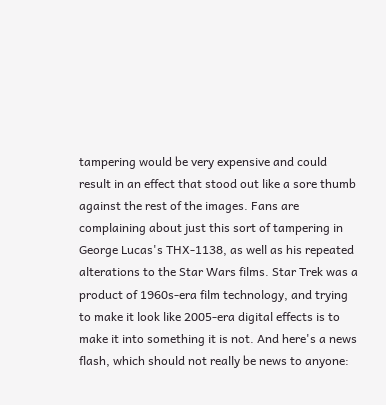tampering would be very expensive and could result in an effect that stood out like a sore thumb against the rest of the images. Fans are complaining about just this sort of tampering in George Lucas's THX-1138, as well as his repeated alterations to the Star Wars films. Star Trek was a product of 1960s-era film technology, and trying to make it look like 2005-era digital effects is to make it into something it is not. And here's a news flash, which should not really be news to anyone: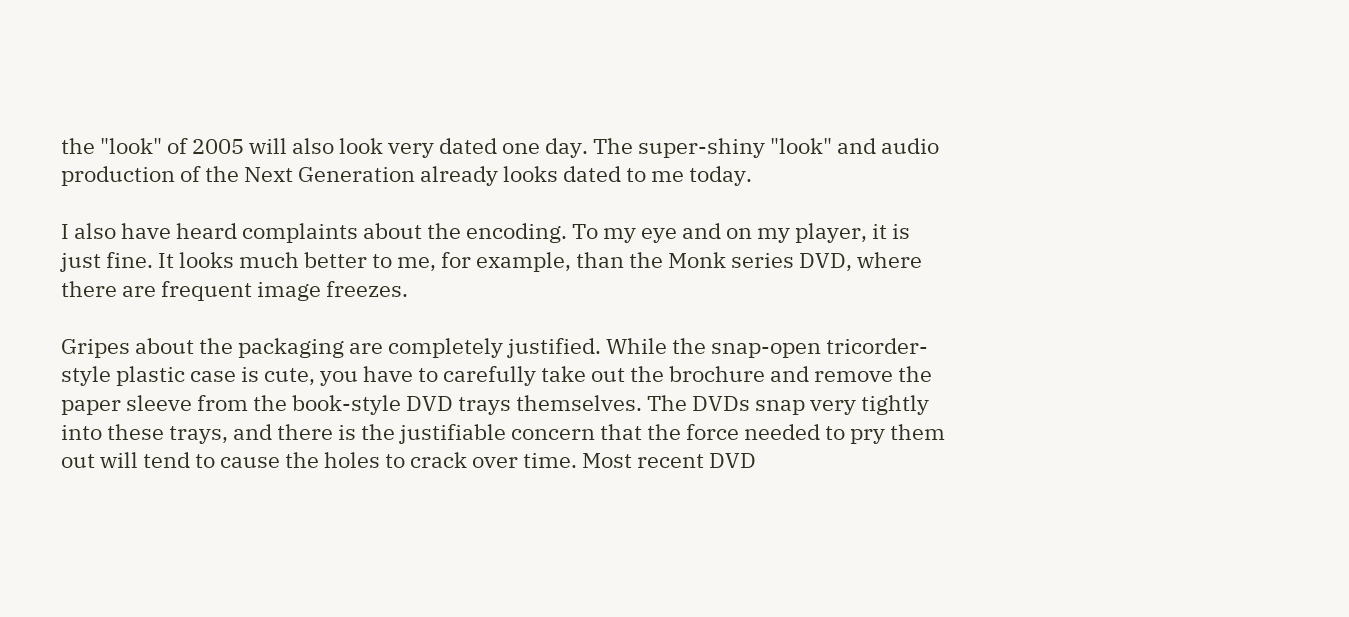the "look" of 2005 will also look very dated one day. The super-shiny "look" and audio production of the Next Generation already looks dated to me today.

I also have heard complaints about the encoding. To my eye and on my player, it is just fine. It looks much better to me, for example, than the Monk series DVD, where there are frequent image freezes.

Gripes about the packaging are completely justified. While the snap-open tricorder-style plastic case is cute, you have to carefully take out the brochure and remove the paper sleeve from the book-style DVD trays themselves. The DVDs snap very tightly into these trays, and there is the justifiable concern that the force needed to pry them out will tend to cause the holes to crack over time. Most recent DVD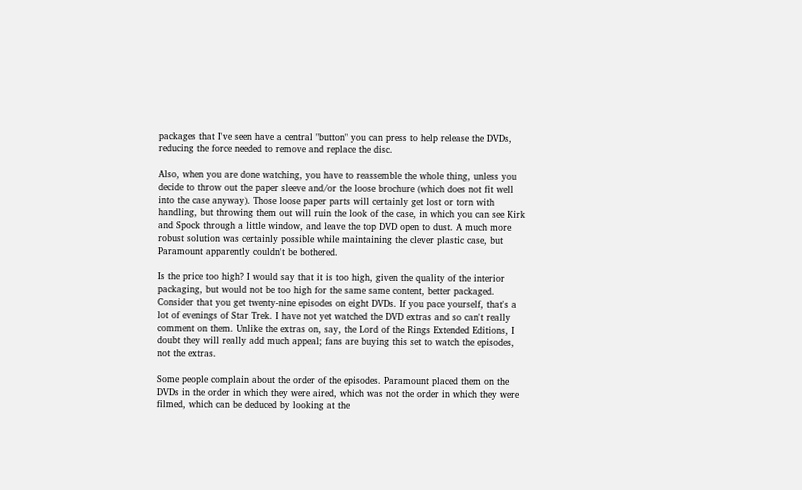packages that I've seen have a central "button" you can press to help release the DVDs, reducing the force needed to remove and replace the disc.

Also, when you are done watching, you have to reassemble the whole thing, unless you decide to throw out the paper sleeve and/or the loose brochure (which does not fit well into the case anyway). Those loose paper parts will certainly get lost or torn with handling, but throwing them out will ruin the look of the case, in which you can see Kirk and Spock through a little window, and leave the top DVD open to dust. A much more robust solution was certainly possible while maintaining the clever plastic case, but Paramount apparently couldn't be bothered.

Is the price too high? I would say that it is too high, given the quality of the interior packaging, but would not be too high for the same same content, better packaged. Consider that you get twenty-nine episodes on eight DVDs. If you pace yourself, that's a lot of evenings of Star Trek. I have not yet watched the DVD extras and so can't really comment on them. Unlike the extras on, say, the Lord of the Rings Extended Editions, I doubt they will really add much appeal; fans are buying this set to watch the episodes, not the extras.

Some people complain about the order of the episodes. Paramount placed them on the DVDs in the order in which they were aired, which was not the order in which they were filmed, which can be deduced by looking at the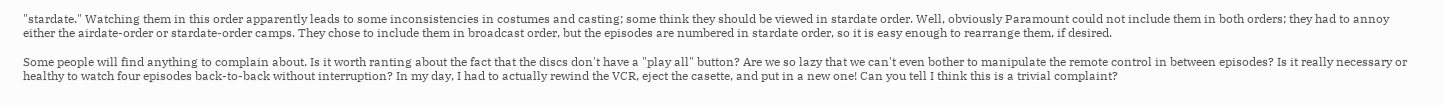"stardate." Watching them in this order apparently leads to some inconsistencies in costumes and casting; some think they should be viewed in stardate order. Well, obviously Paramount could not include them in both orders; they had to annoy either the airdate-order or stardate-order camps. They chose to include them in broadcast order, but the episodes are numbered in stardate order, so it is easy enough to rearrange them, if desired.

Some people will find anything to complain about. Is it worth ranting about the fact that the discs don't have a "play all" button? Are we so lazy that we can't even bother to manipulate the remote control in between episodes? Is it really necessary or healthy to watch four episodes back-to-back without interruption? In my day, I had to actually rewind the VCR, eject the casette, and put in a new one! Can you tell I think this is a trivial complaint?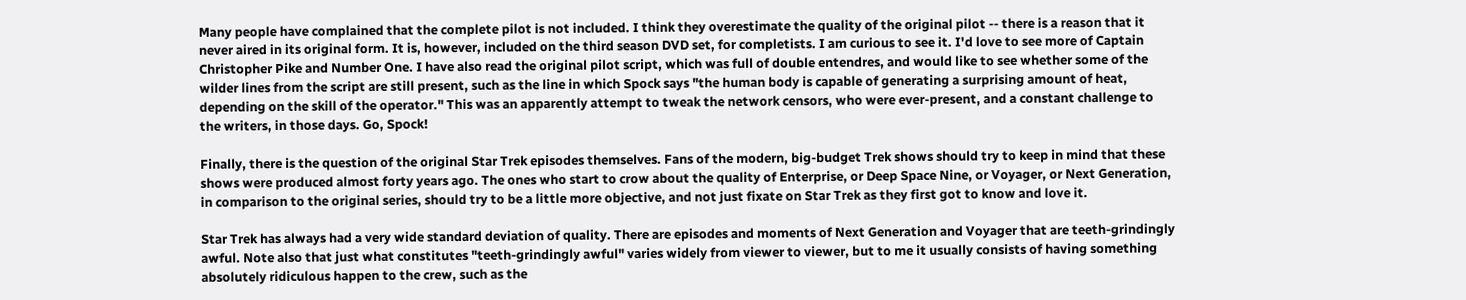Many people have complained that the complete pilot is not included. I think they overestimate the quality of the original pilot -- there is a reason that it never aired in its original form. It is, however, included on the third season DVD set, for completists. I am curious to see it. I'd love to see more of Captain Christopher Pike and Number One. I have also read the original pilot script, which was full of double entendres, and would like to see whether some of the wilder lines from the script are still present, such as the line in which Spock says "the human body is capable of generating a surprising amount of heat, depending on the skill of the operator." This was an apparently attempt to tweak the network censors, who were ever-present, and a constant challenge to the writers, in those days. Go, Spock!

Finally, there is the question of the original Star Trek episodes themselves. Fans of the modern, big-budget Trek shows should try to keep in mind that these shows were produced almost forty years ago. The ones who start to crow about the quality of Enterprise, or Deep Space Nine, or Voyager, or Next Generation, in comparison to the original series, should try to be a little more objective, and not just fixate on Star Trek as they first got to know and love it.

Star Trek has always had a very wide standard deviation of quality. There are episodes and moments of Next Generation and Voyager that are teeth-grindingly awful. Note also that just what constitutes "teeth-grindingly awful" varies widely from viewer to viewer, but to me it usually consists of having something absolutely ridiculous happen to the crew, such as the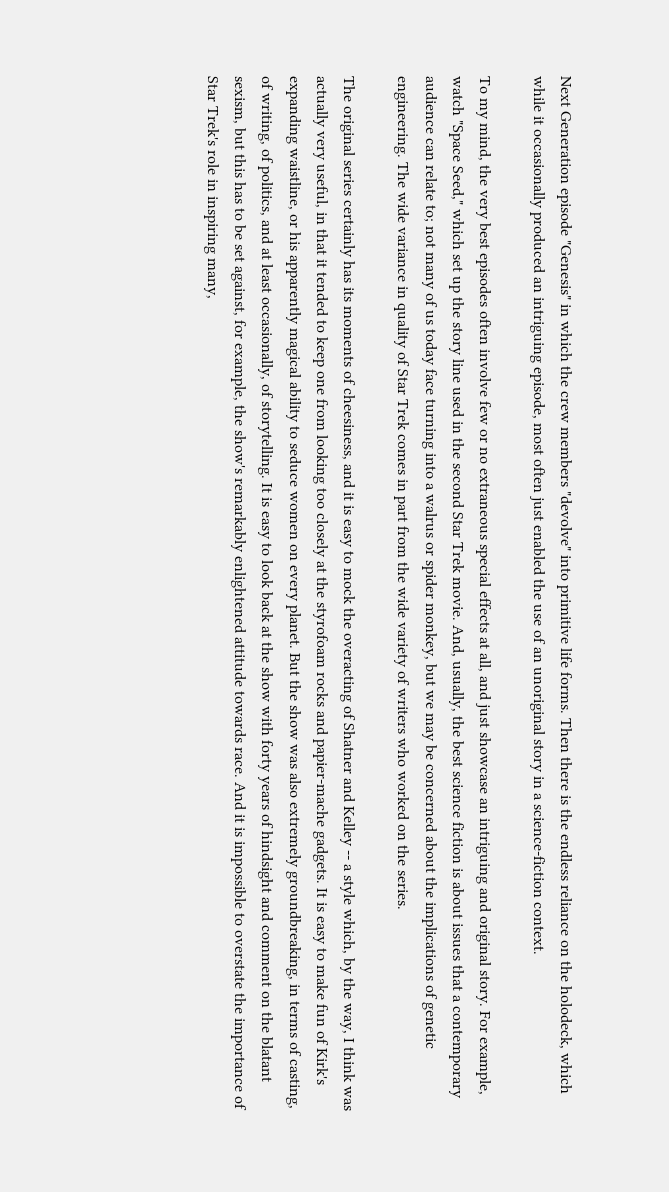Next Generation episode "Genesis" in which the crew members "devolve" into primitive life forms. Then there is the endless reliance on the holodeck, which while it occasionally produced an intriguing episode, most often just enabled the use of an unoriginal story in a science-fiction context.

To my mind, the very best episodes often involve few or no extraneous special effects at all, and just showcase an intriguing and original story. For example, watch "Space Seed," which set up the story line used in the second Star Trek movie. And, usually, the best science fiction is about issues that a contemporary audience can relate to; not many of us today face turning into a walrus or spider monkey, but we may be concerned about the implications of genetic engineering. The wide variance in quality of Star Trek comes in part from the wide variety of writers who worked on the series.

The original series certainly has its moments of cheesiness, and it is easy to mock the overacting of Shatner and Kelley -- a style which, by the way, I think was actually very useful, in that it tended to keep one from looking too closely at the styrofoam rocks and papier-mache gadgets. It is easy to make fun of Kirk's expanding waistline, or his apparently magical ability to seduce women on every planet. But the show was also extremely groundbreaking, in terms of casting, of writing, of politics, and at least occasionally, of storytelling. It is easy to look back at the show with forty years of hindsight and comment on the blatant sexism, but this has to be set against, for example, the show's remarkably enlightened attitude towards race. And it is impossible to overstate the importance of Star Trek's role in inspiring many,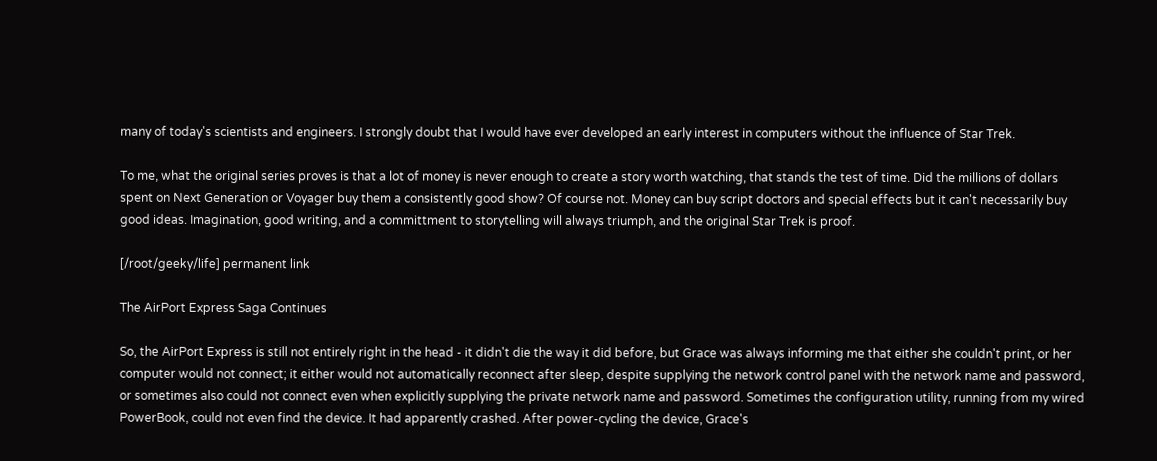many of today's scientists and engineers. I strongly doubt that I would have ever developed an early interest in computers without the influence of Star Trek.

To me, what the original series proves is that a lot of money is never enough to create a story worth watching, that stands the test of time. Did the millions of dollars spent on Next Generation or Voyager buy them a consistently good show? Of course not. Money can buy script doctors and special effects but it can't necessarily buy good ideas. Imagination, good writing, and a committment to storytelling will always triumph, and the original Star Trek is proof.

[/root/geeky/life] permanent link

The AirPort Express Saga Continues

So, the AirPort Express is still not entirely right in the head - it didn't die the way it did before, but Grace was always informing me that either she couldn't print, or her computer would not connect; it either would not automatically reconnect after sleep, despite supplying the network control panel with the network name and password, or sometimes also could not connect even when explicitly supplying the private network name and password. Sometimes the configuration utility, running from my wired PowerBook, could not even find the device. It had apparently crashed. After power-cycling the device, Grace's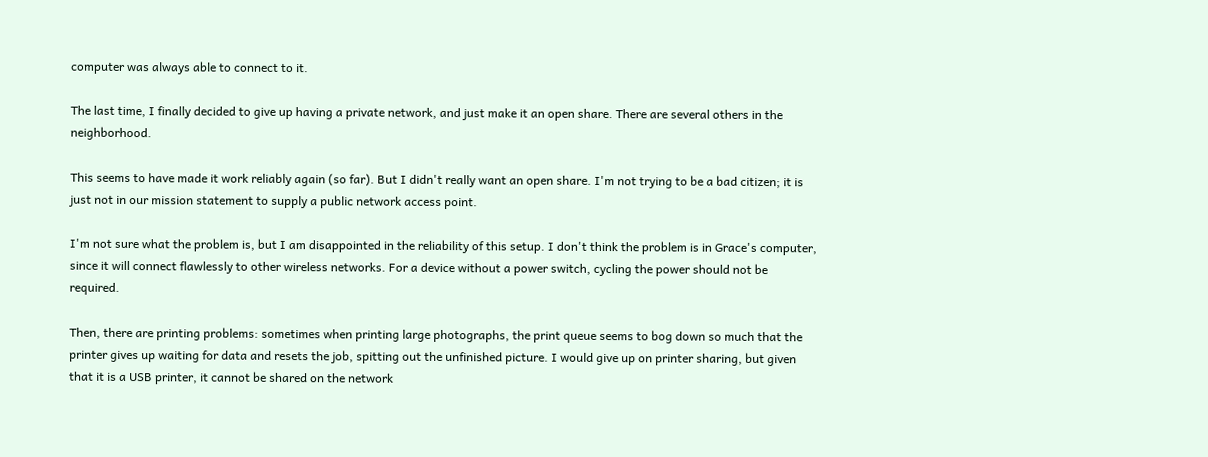computer was always able to connect to it.

The last time, I finally decided to give up having a private network, and just make it an open share. There are several others in the neighborhood.

This seems to have made it work reliably again (so far). But I didn't really want an open share. I'm not trying to be a bad citizen; it is just not in our mission statement to supply a public network access point.

I'm not sure what the problem is, but I am disappointed in the reliability of this setup. I don't think the problem is in Grace's computer, since it will connect flawlessly to other wireless networks. For a device without a power switch, cycling the power should not be required.

Then, there are printing problems: sometimes when printing large photographs, the print queue seems to bog down so much that the printer gives up waiting for data and resets the job, spitting out the unfinished picture. I would give up on printer sharing, but given that it is a USB printer, it cannot be shared on the network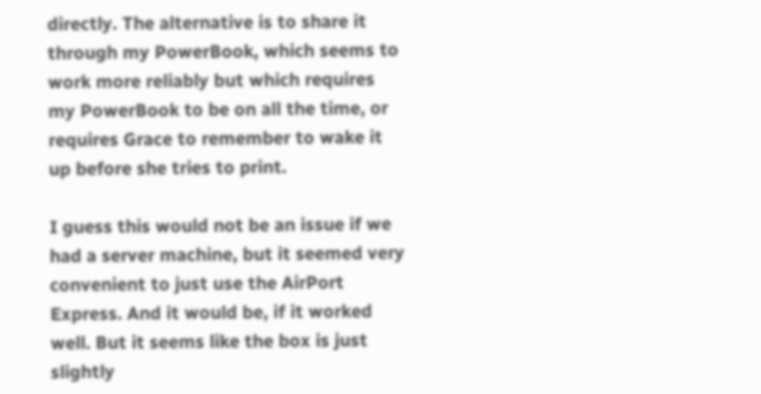directly. The alternative is to share it through my PowerBook, which seems to work more reliably but which requires my PowerBook to be on all the time, or requires Grace to remember to wake it up before she tries to print.

I guess this would not be an issue if we had a server machine, but it seemed very convenient to just use the AirPort Express. And it would be, if it worked well. But it seems like the box is just slightly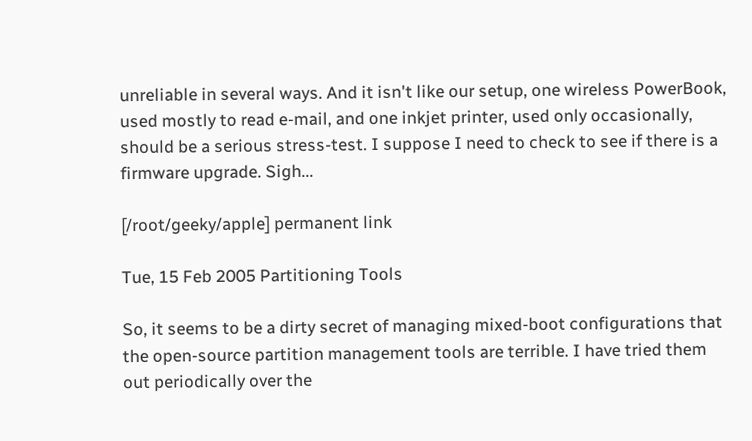unreliable in several ways. And it isn't like our setup, one wireless PowerBook, used mostly to read e-mail, and one inkjet printer, used only occasionally, should be a serious stress-test. I suppose I need to check to see if there is a firmware upgrade. Sigh...

[/root/geeky/apple] permanent link

Tue, 15 Feb 2005 Partitioning Tools

So, it seems to be a dirty secret of managing mixed-boot configurations that the open-source partition management tools are terrible. I have tried them out periodically over the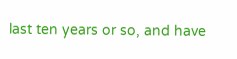last ten years or so, and have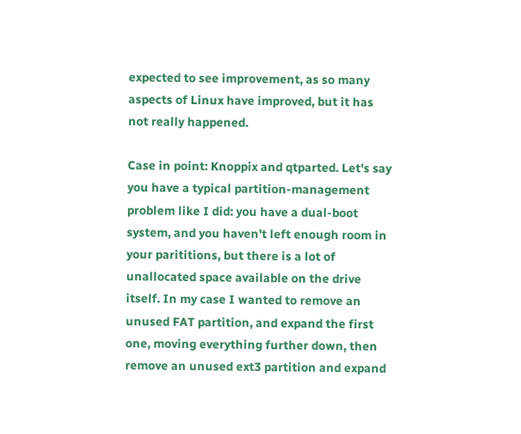expected to see improvement, as so many aspects of Linux have improved, but it has not really happened.

Case in point: Knoppix and qtparted. Let's say you have a typical partition-management problem like I did: you have a dual-boot system, and you haven't left enough room in your parititions, but there is a lot of unallocated space available on the drive itself. In my case I wanted to remove an unused FAT partition, and expand the first one, moving everything further down, then remove an unused ext3 partition and expand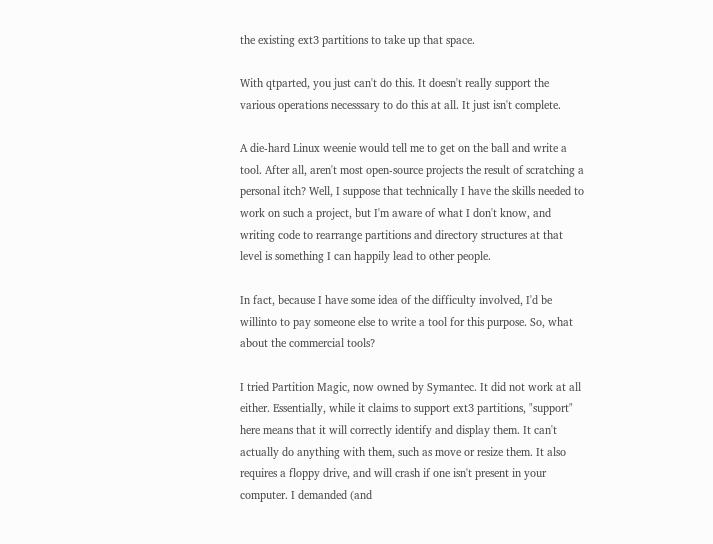the existing ext3 partitions to take up that space.

With qtparted, you just can't do this. It doesn't really support the various operations necesssary to do this at all. It just isn't complete.

A die-hard Linux weenie would tell me to get on the ball and write a tool. After all, aren't most open-source projects the result of scratching a personal itch? Well, I suppose that technically I have the skills needed to work on such a project, but I'm aware of what I don't know, and writing code to rearrange partitions and directory structures at that level is something I can happily lead to other people.

In fact, because I have some idea of the difficulty involved, I'd be willinto to pay someone else to write a tool for this purpose. So, what about the commercial tools?

I tried Partition Magic, now owned by Symantec. It did not work at all either. Essentially, while it claims to support ext3 partitions, "support" here means that it will correctly identify and display them. It can't actually do anything with them, such as move or resize them. It also requires a floppy drive, and will crash if one isn't present in your computer. I demanded (and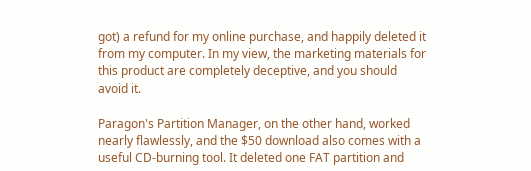got) a refund for my online purchase, and happily deleted it from my computer. In my view, the marketing materials for this product are completely deceptive, and you should avoid it.

Paragon's Partition Manager, on the other hand, worked nearly flawlessly, and the $50 download also comes with a useful CD-burning tool. It deleted one FAT partition and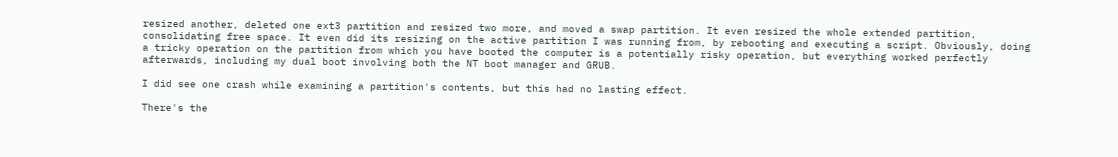resized another, deleted one ext3 partition and resized two more, and moved a swap partition. It even resized the whole extended partition, consolidating free space. It even did its resizing on the active partition I was running from, by rebooting and executing a script. Obviously, doing a tricky operation on the partition from which you have booted the computer is a potentially risky operation, but everything worked perfectly afterwards, including my dual boot involving both the NT boot manager and GRUB.

I did see one crash while examining a partition's contents, but this had no lasting effect.

There's the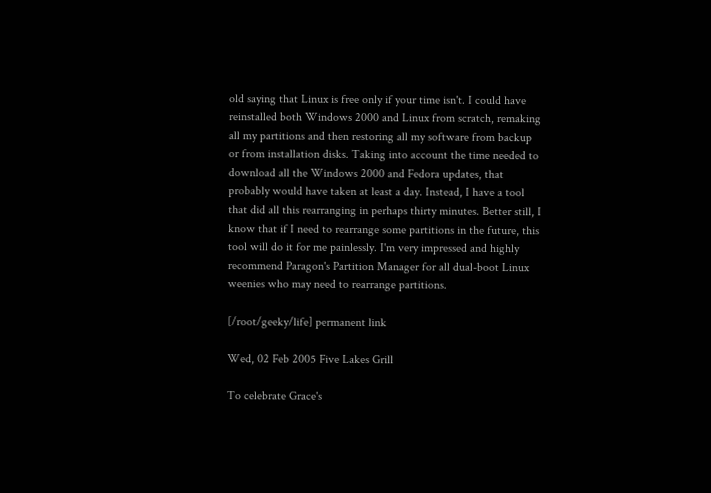old saying that Linux is free only if your time isn't. I could have reinstalled both Windows 2000 and Linux from scratch, remaking all my partitions and then restoring all my software from backup or from installation disks. Taking into account the time needed to download all the Windows 2000 and Fedora updates, that probably would have taken at least a day. Instead, I have a tool that did all this rearranging in perhaps thirty minutes. Better still, I know that if I need to rearrange some partitions in the future, this tool will do it for me painlessly. I'm very impressed and highly recommend Paragon's Partition Manager for all dual-boot Linux weenies who may need to rearrange partitions.

[/root/geeky/life] permanent link

Wed, 02 Feb 2005 Five Lakes Grill

To celebrate Grace's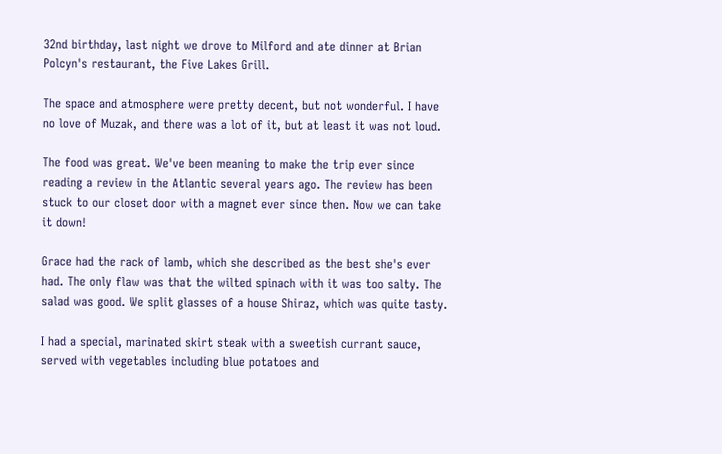32nd birthday, last night we drove to Milford and ate dinner at Brian Polcyn's restaurant, the Five Lakes Grill.

The space and atmosphere were pretty decent, but not wonderful. I have no love of Muzak, and there was a lot of it, but at least it was not loud.

The food was great. We've been meaning to make the trip ever since reading a review in the Atlantic several years ago. The review has been stuck to our closet door with a magnet ever since then. Now we can take it down!

Grace had the rack of lamb, which she described as the best she's ever had. The only flaw was that the wilted spinach with it was too salty. The salad was good. We split glasses of a house Shiraz, which was quite tasty.

I had a special, marinated skirt steak with a sweetish currant sauce, served with vegetables including blue potatoes and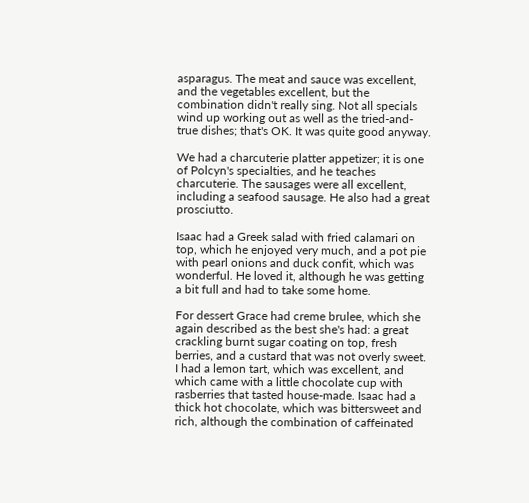asparagus. The meat and sauce was excellent, and the vegetables excellent, but the combination didn't really sing. Not all specials wind up working out as well as the tried-and-true dishes; that's OK. It was quite good anyway.

We had a charcuterie platter appetizer; it is one of Polcyn's specialties, and he teaches charcuterie. The sausages were all excellent, including a seafood sausage. He also had a great prosciutto.

Isaac had a Greek salad with fried calamari on top, which he enjoyed very much, and a pot pie with pearl onions and duck confit, which was wonderful. He loved it, although he was getting a bit full and had to take some home.

For dessert Grace had creme brulee, which she again described as the best she's had: a great crackling burnt sugar coating on top, fresh berries, and a custard that was not overly sweet. I had a lemon tart, which was excellent, and which came with a little chocolate cup with rasberries that tasted house-made. Isaac had a thick hot chocolate, which was bittersweet and rich, although the combination of caffeinated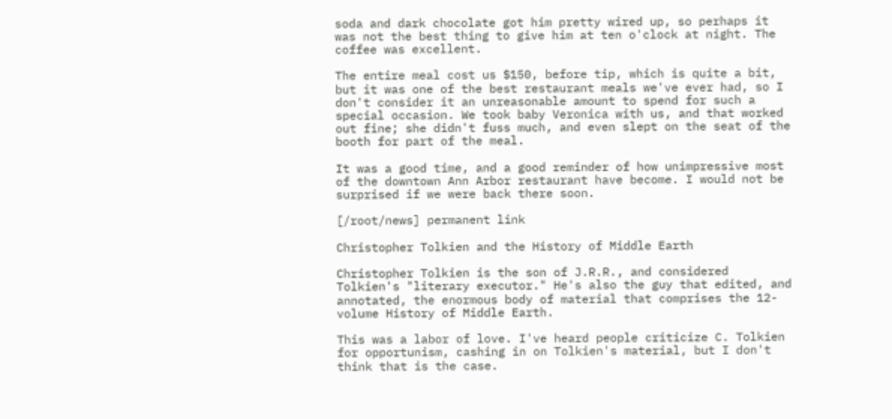soda and dark chocolate got him pretty wired up, so perhaps it was not the best thing to give him at ten o'clock at night. The coffee was excellent.

The entire meal cost us $150, before tip, which is quite a bit, but it was one of the best restaurant meals we've ever had, so I don't consider it an unreasonable amount to spend for such a special occasion. We took baby Veronica with us, and that worked out fine; she didn't fuss much, and even slept on the seat of the booth for part of the meal.

It was a good time, and a good reminder of how unimpressive most of the downtown Ann Arbor restaurant have become. I would not be surprised if we were back there soon.

[/root/news] permanent link

Christopher Tolkien and the History of Middle Earth

Christopher Tolkien is the son of J.R.R., and considered Tolkien's "literary executor." He's also the guy that edited, and annotated, the enormous body of material that comprises the 12-volume History of Middle Earth.

This was a labor of love. I've heard people criticize C. Tolkien for opportunism, cashing in on Tolkien's material, but I don't think that is the case.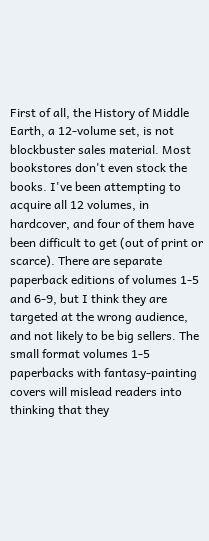First of all, the History of Middle Earth, a 12-volume set, is not blockbuster sales material. Most bookstores don't even stock the books. I've been attempting to acquire all 12 volumes, in hardcover, and four of them have been difficult to get (out of print or scarce). There are separate paperback editions of volumes 1-5 and 6-9, but I think they are targeted at the wrong audience, and not likely to be big sellers. The small format volumes 1-5 paperbacks with fantasy-painting covers will mislead readers into thinking that they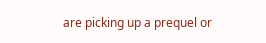are picking up a prequel or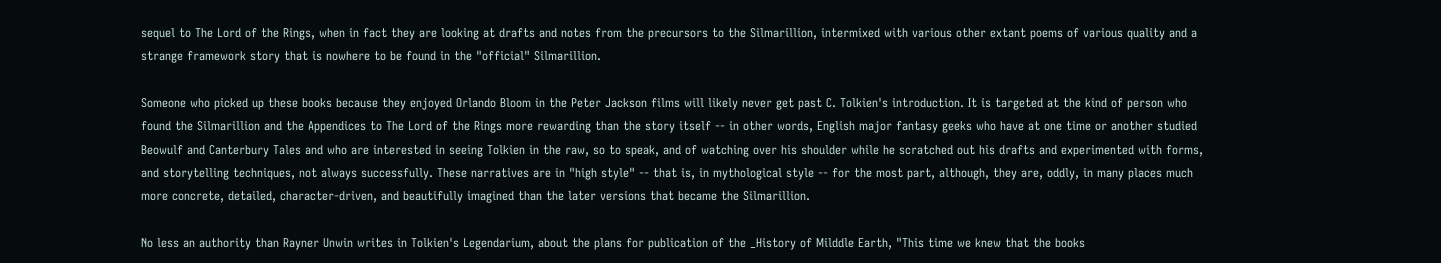sequel to The Lord of the Rings, when in fact they are looking at drafts and notes from the precursors to the Silmarillion, intermixed with various other extant poems of various quality and a strange framework story that is nowhere to be found in the "official" Silmarillion.

Someone who picked up these books because they enjoyed Orlando Bloom in the Peter Jackson films will likely never get past C. Tolkien's introduction. It is targeted at the kind of person who found the Silmarillion and the Appendices to The Lord of the Rings more rewarding than the story itself -- in other words, English major fantasy geeks who have at one time or another studied Beowulf and Canterbury Tales and who are interested in seeing Tolkien in the raw, so to speak, and of watching over his shoulder while he scratched out his drafts and experimented with forms, and storytelling techniques, not always successfully. These narratives are in "high style" -- that is, in mythological style -- for the most part, although, they are, oddly, in many places much more concrete, detailed, character-driven, and beautifully imagined than the later versions that became the Silmarillion.

No less an authority than Rayner Unwin writes in Tolkien's Legendarium, about the plans for publication of the _History of Milddle Earth, "This time we knew that the books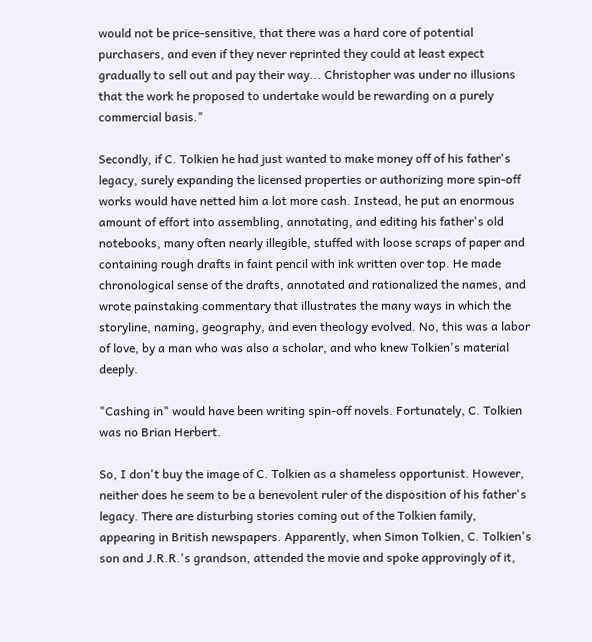would not be price-sensitive, that there was a hard core of potential purchasers, and even if they never reprinted they could at least expect gradually to sell out and pay their way... Christopher was under no illusions that the work he proposed to undertake would be rewarding on a purely commercial basis."

Secondly, if C. Tolkien he had just wanted to make money off of his father's legacy, surely expanding the licensed properties or authorizing more spin-off works would have netted him a lot more cash. Instead, he put an enormous amount of effort into assembling, annotating, and editing his father's old notebooks, many often nearly illegible, stuffed with loose scraps of paper and containing rough drafts in faint pencil with ink written over top. He made chronological sense of the drafts, annotated and rationalized the names, and wrote painstaking commentary that illustrates the many ways in which the storyline, naming, geography, and even theology evolved. No, this was a labor of love, by a man who was also a scholar, and who knew Tolkien's material deeply.

"Cashing in" would have been writing spin-off novels. Fortunately, C. Tolkien was no Brian Herbert.

So, I don't buy the image of C. Tolkien as a shameless opportunist. However, neither does he seem to be a benevolent ruler of the disposition of his father's legacy. There are disturbing stories coming out of the Tolkien family, appearing in British newspapers. Apparently, when Simon Tolkien, C. Tolkien's son and J.R.R.'s grandson, attended the movie and spoke approvingly of it,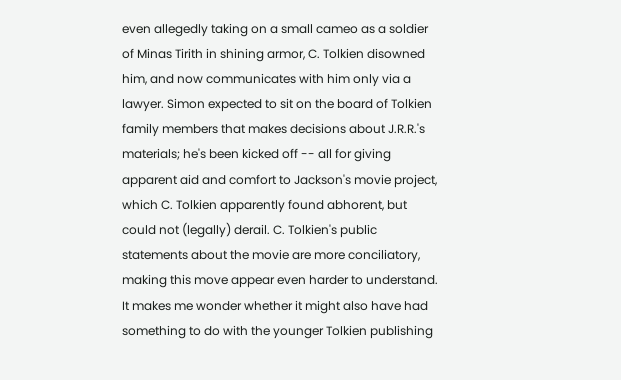even allegedly taking on a small cameo as a soldier of Minas Tirith in shining armor, C. Tolkien disowned him, and now communicates with him only via a lawyer. Simon expected to sit on the board of Tolkien family members that makes decisions about J.R.R.'s materials; he's been kicked off -- all for giving apparent aid and comfort to Jackson's movie project, which C. Tolkien apparently found abhorent, but could not (legally) derail. C. Tolkien's public statements about the movie are more conciliatory, making this move appear even harder to understand. It makes me wonder whether it might also have had something to do with the younger Tolkien publishing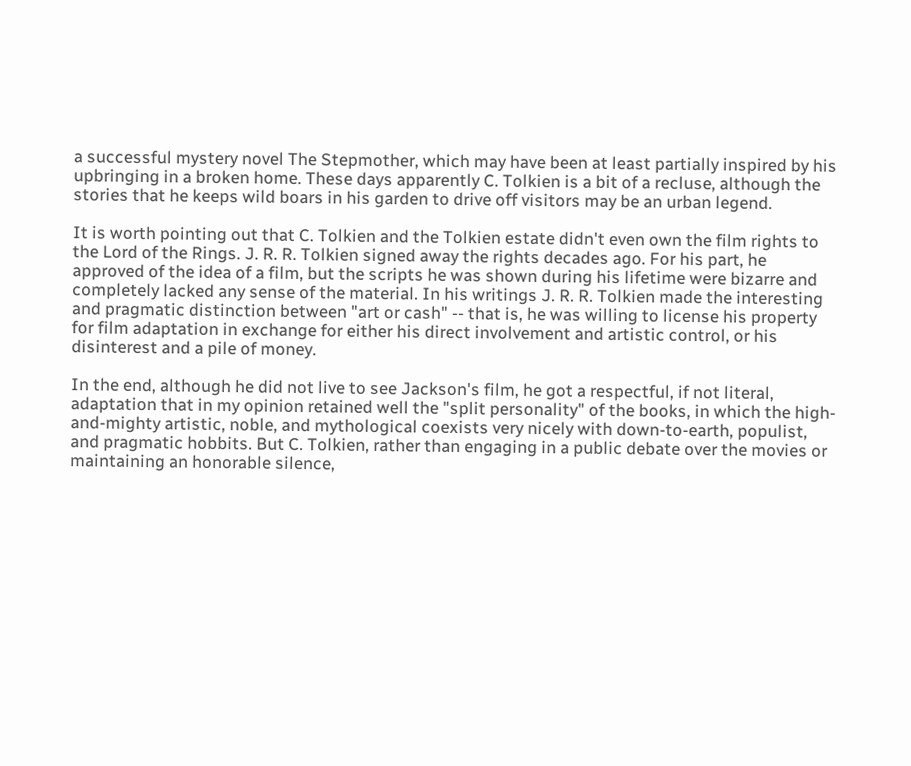a successful mystery novel The Stepmother, which may have been at least partially inspired by his upbringing in a broken home. These days apparently C. Tolkien is a bit of a recluse, although the stories that he keeps wild boars in his garden to drive off visitors may be an urban legend.

It is worth pointing out that C. Tolkien and the Tolkien estate didn't even own the film rights to the Lord of the Rings. J. R. R. Tolkien signed away the rights decades ago. For his part, he approved of the idea of a film, but the scripts he was shown during his lifetime were bizarre and completely lacked any sense of the material. In his writings J. R. R. Tolkien made the interesting and pragmatic distinction between "art or cash" -- that is, he was willing to license his property for film adaptation in exchange for either his direct involvement and artistic control, or his disinterest and a pile of money.

In the end, although he did not live to see Jackson's film, he got a respectful, if not literal, adaptation that in my opinion retained well the "split personality" of the books, in which the high-and-mighty artistic, noble, and mythological coexists very nicely with down-to-earth, populist, and pragmatic hobbits. But C. Tolkien, rather than engaging in a public debate over the movies or maintaining an honorable silence,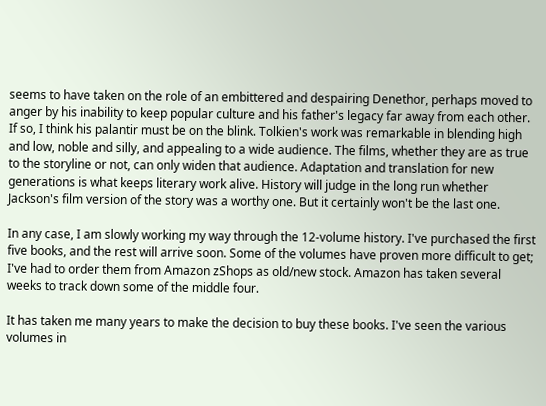seems to have taken on the role of an embittered and despairing Denethor, perhaps moved to anger by his inability to keep popular culture and his father's legacy far away from each other. If so, I think his palantir must be on the blink. Tolkien's work was remarkable in blending high and low, noble and silly, and appealing to a wide audience. The films, whether they are as true to the storyline or not, can only widen that audience. Adaptation and translation for new generations is what keeps literary work alive. History will judge in the long run whether Jackson's film version of the story was a worthy one. But it certainly won't be the last one.

In any case, I am slowly working my way through the 12-volume history. I've purchased the first five books, and the rest will arrive soon. Some of the volumes have proven more difficult to get; I've had to order them from Amazon zShops as old/new stock. Amazon has taken several weeks to track down some of the middle four.

It has taken me many years to make the decision to buy these books. I've seen the various volumes in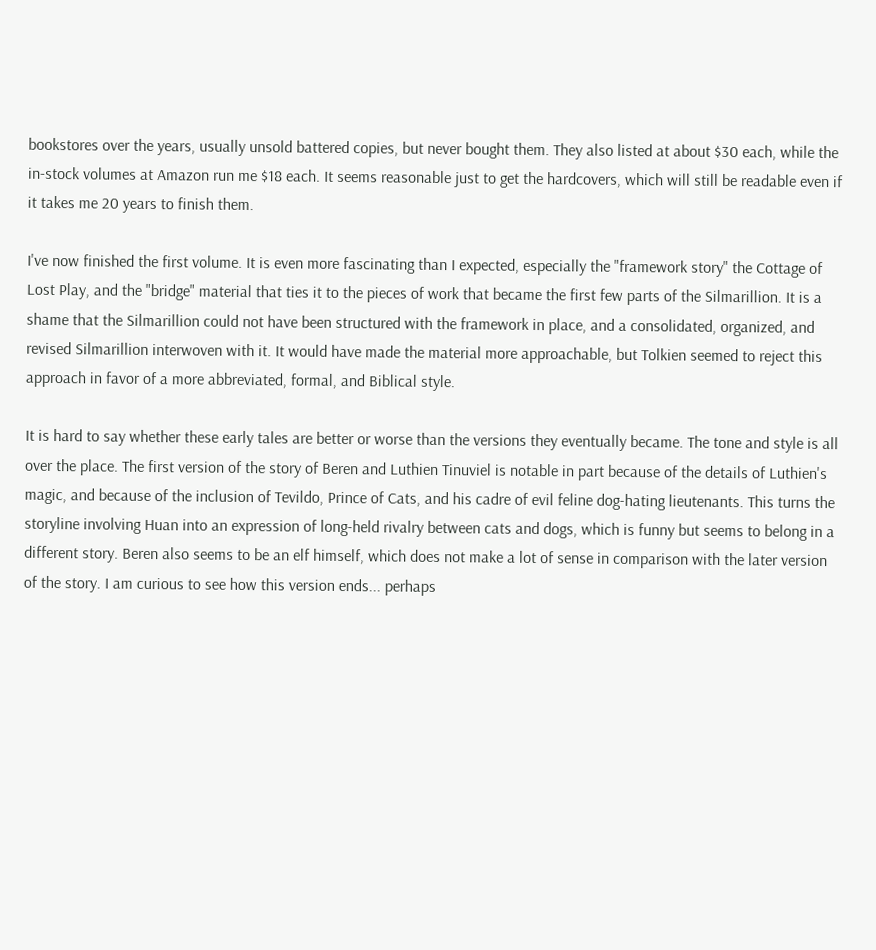bookstores over the years, usually unsold battered copies, but never bought them. They also listed at about $30 each, while the in-stock volumes at Amazon run me $18 each. It seems reasonable just to get the hardcovers, which will still be readable even if it takes me 20 years to finish them.

I've now finished the first volume. It is even more fascinating than I expected, especially the "framework story" the Cottage of Lost Play, and the "bridge" material that ties it to the pieces of work that became the first few parts of the Silmarillion. It is a shame that the Silmarillion could not have been structured with the framework in place, and a consolidated, organized, and revised Silmarillion interwoven with it. It would have made the material more approachable, but Tolkien seemed to reject this approach in favor of a more abbreviated, formal, and Biblical style.

It is hard to say whether these early tales are better or worse than the versions they eventually became. The tone and style is all over the place. The first version of the story of Beren and Luthien Tinuviel is notable in part because of the details of Luthien's magic, and because of the inclusion of Tevildo, Prince of Cats, and his cadre of evil feline dog-hating lieutenants. This turns the storyline involving Huan into an expression of long-held rivalry between cats and dogs, which is funny but seems to belong in a different story. Beren also seems to be an elf himself, which does not make a lot of sense in comparison with the later version of the story. I am curious to see how this version ends... perhaps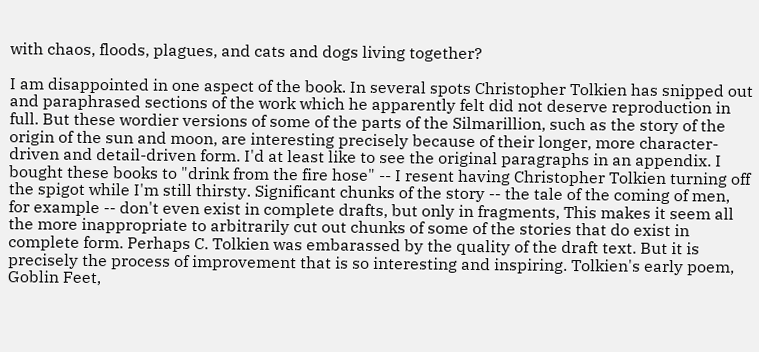with chaos, floods, plagues, and cats and dogs living together?

I am disappointed in one aspect of the book. In several spots Christopher Tolkien has snipped out and paraphrased sections of the work which he apparently felt did not deserve reproduction in full. But these wordier versions of some of the parts of the Silmarillion, such as the story of the origin of the sun and moon, are interesting precisely because of their longer, more character-driven and detail-driven form. I'd at least like to see the original paragraphs in an appendix. I bought these books to "drink from the fire hose" -- I resent having Christopher Tolkien turning off the spigot while I'm still thirsty. Significant chunks of the story -- the tale of the coming of men, for example -- don't even exist in complete drafts, but only in fragments, This makes it seem all the more inappropriate to arbitrarily cut out chunks of some of the stories that do exist in complete form. Perhaps C. Tolkien was embarassed by the quality of the draft text. But it is precisely the process of improvement that is so interesting and inspiring. Tolkien's early poem, Goblin Feet,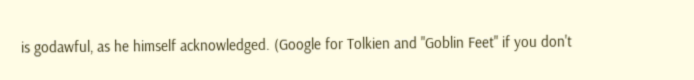is godawful, as he himself acknowledged. (Google for Tolkien and "Goblin Feet" if you don't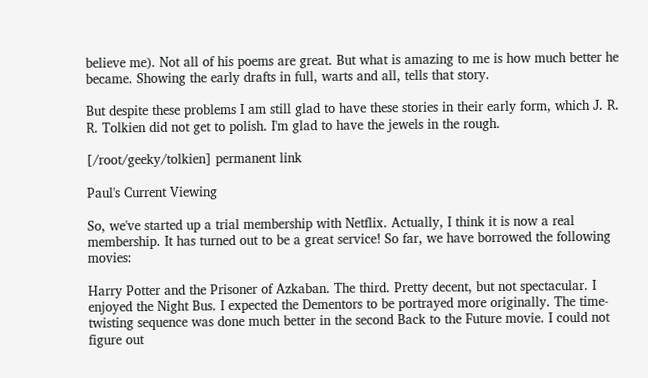believe me). Not all of his poems are great. But what is amazing to me is how much better he became. Showing the early drafts in full, warts and all, tells that story.

But despite these problems I am still glad to have these stories in their early form, which J. R. R. Tolkien did not get to polish. I'm glad to have the jewels in the rough.

[/root/geeky/tolkien] permanent link

Paul's Current Viewing

So, we've started up a trial membership with Netflix. Actually, I think it is now a real membership. It has turned out to be a great service! So far, we have borrowed the following movies:

Harry Potter and the Prisoner of Azkaban. The third. Pretty decent, but not spectacular. I enjoyed the Night Bus. I expected the Dementors to be portrayed more originally. The time-twisting sequence was done much better in the second Back to the Future movie. I could not figure out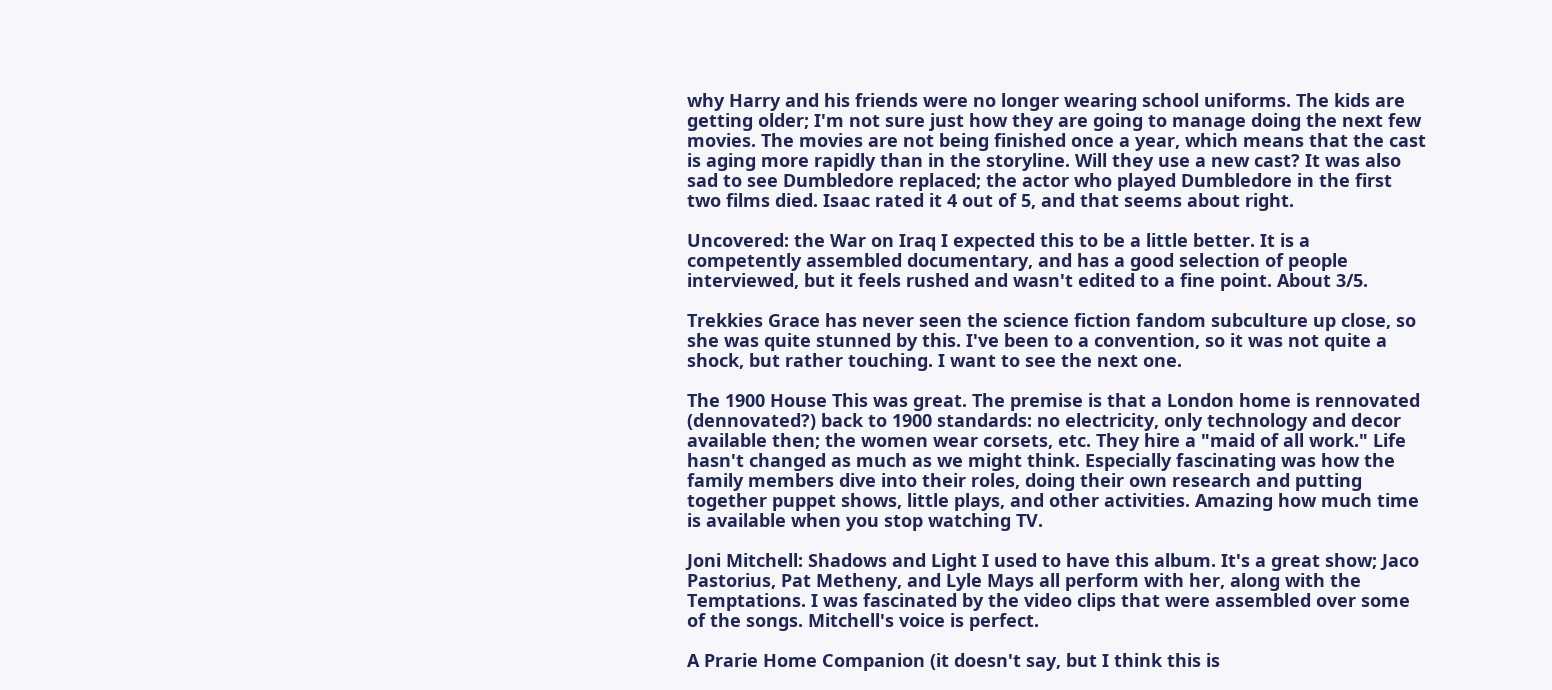why Harry and his friends were no longer wearing school uniforms. The kids are getting older; I'm not sure just how they are going to manage doing the next few movies. The movies are not being finished once a year, which means that the cast is aging more rapidly than in the storyline. Will they use a new cast? It was also sad to see Dumbledore replaced; the actor who played Dumbledore in the first two films died. Isaac rated it 4 out of 5, and that seems about right.

Uncovered: the War on Iraq I expected this to be a little better. It is a competently assembled documentary, and has a good selection of people interviewed, but it feels rushed and wasn't edited to a fine point. About 3/5.

Trekkies Grace has never seen the science fiction fandom subculture up close, so she was quite stunned by this. I've been to a convention, so it was not quite a shock, but rather touching. I want to see the next one.

The 1900 House This was great. The premise is that a London home is rennovated (dennovated?) back to 1900 standards: no electricity, only technology and decor available then; the women wear corsets, etc. They hire a "maid of all work." Life hasn't changed as much as we might think. Especially fascinating was how the family members dive into their roles, doing their own research and putting together puppet shows, little plays, and other activities. Amazing how much time is available when you stop watching TV.

Joni Mitchell: Shadows and Light I used to have this album. It's a great show; Jaco Pastorius, Pat Metheny, and Lyle Mays all perform with her, along with the Temptations. I was fascinated by the video clips that were assembled over some of the songs. Mitchell's voice is perfect.

A Prarie Home Companion (it doesn't say, but I think this is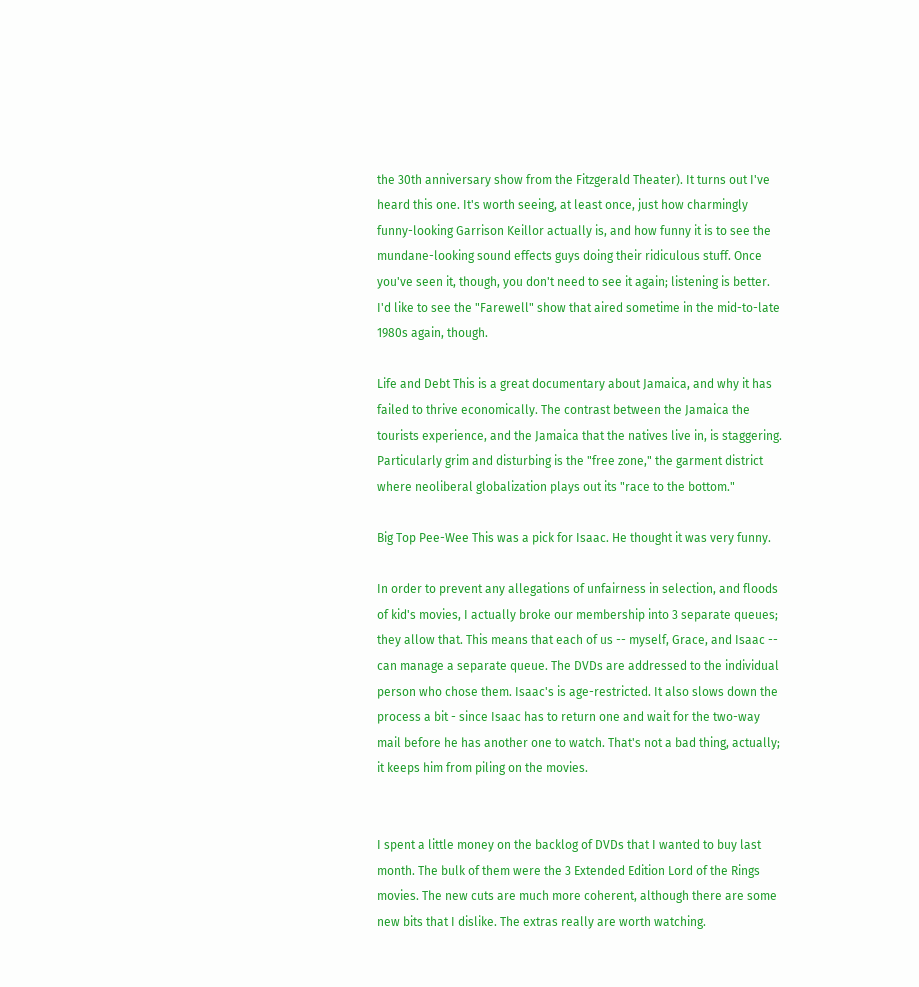the 30th anniversary show from the Fitzgerald Theater). It turns out I've heard this one. It's worth seeing, at least once, just how charmingly funny-looking Garrison Keillor actually is, and how funny it is to see the mundane-looking sound effects guys doing their ridiculous stuff. Once you've seen it, though, you don't need to see it again; listening is better. I'd like to see the "Farewell" show that aired sometime in the mid-to-late 1980s again, though.

Life and Debt This is a great documentary about Jamaica, and why it has failed to thrive economically. The contrast between the Jamaica the tourists experience, and the Jamaica that the natives live in, is staggering. Particularly grim and disturbing is the "free zone," the garment district where neoliberal globalization plays out its "race to the bottom."

Big Top Pee-Wee This was a pick for Isaac. He thought it was very funny.

In order to prevent any allegations of unfairness in selection, and floods of kid's movies, I actually broke our membership into 3 separate queues; they allow that. This means that each of us -- myself, Grace, and Isaac -- can manage a separate queue. The DVDs are addressed to the individual person who chose them. Isaac's is age-restricted. It also slows down the process a bit - since Isaac has to return one and wait for the two-way mail before he has another one to watch. That's not a bad thing, actually; it keeps him from piling on the movies.


I spent a little money on the backlog of DVDs that I wanted to buy last month. The bulk of them were the 3 Extended Edition Lord of the Rings movies. The new cuts are much more coherent, although there are some new bits that I dislike. The extras really are worth watching.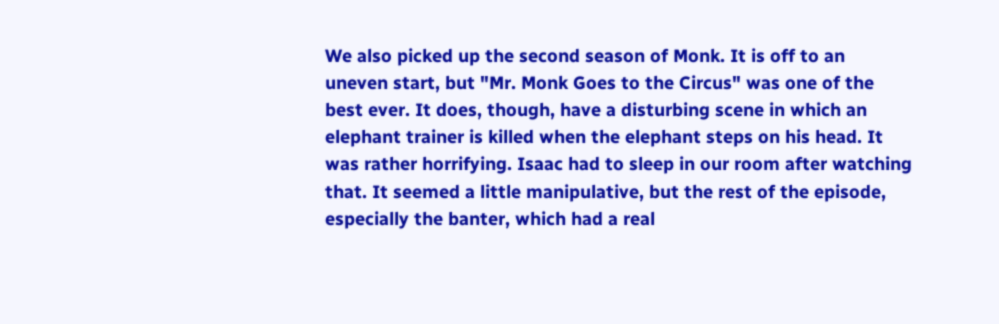We also picked up the second season of Monk. It is off to an uneven start, but "Mr. Monk Goes to the Circus" was one of the best ever. It does, though, have a disturbing scene in which an elephant trainer is killed when the elephant steps on his head. It was rather horrifying. Isaac had to sleep in our room after watching that. It seemed a little manipulative, but the rest of the episode, especially the banter, which had a real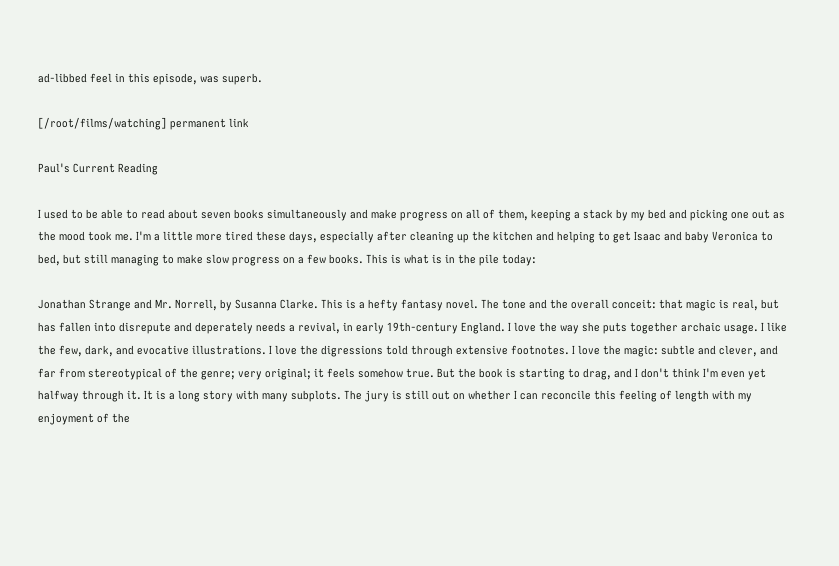ad-libbed feel in this episode, was superb.

[/root/films/watching] permanent link

Paul's Current Reading

I used to be able to read about seven books simultaneously and make progress on all of them, keeping a stack by my bed and picking one out as the mood took me. I'm a little more tired these days, especially after cleaning up the kitchen and helping to get Isaac and baby Veronica to bed, but still managing to make slow progress on a few books. This is what is in the pile today:

Jonathan Strange and Mr. Norrell, by Susanna Clarke. This is a hefty fantasy novel. The tone and the overall conceit: that magic is real, but has fallen into disrepute and deperately needs a revival, in early 19th-century England. I love the way she puts together archaic usage. I like the few, dark, and evocative illustrations. I love the digressions told through extensive footnotes. I love the magic: subtle and clever, and far from stereotypical of the genre; very original; it feels somehow true. But the book is starting to drag, and I don't think I'm even yet halfway through it. It is a long story with many subplots. The jury is still out on whether I can reconcile this feeling of length with my enjoyment of the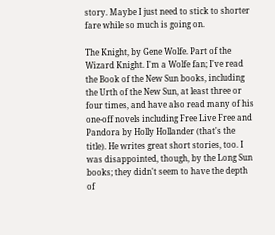story. Maybe I just need to stick to shorter fare while so much is going on.

The Knight, by Gene Wolfe. Part of the Wizard Knight. I'm a Wolfe fan; I've read the Book of the New Sun books, including the Urth of the New Sun, at least three or four times, and have also read many of his one-off novels including Free Live Free and Pandora by Holly Hollander (that's the title). He writes great short stories, too. I was disappointed, though, by the Long Sun books; they didn't seem to have the depth of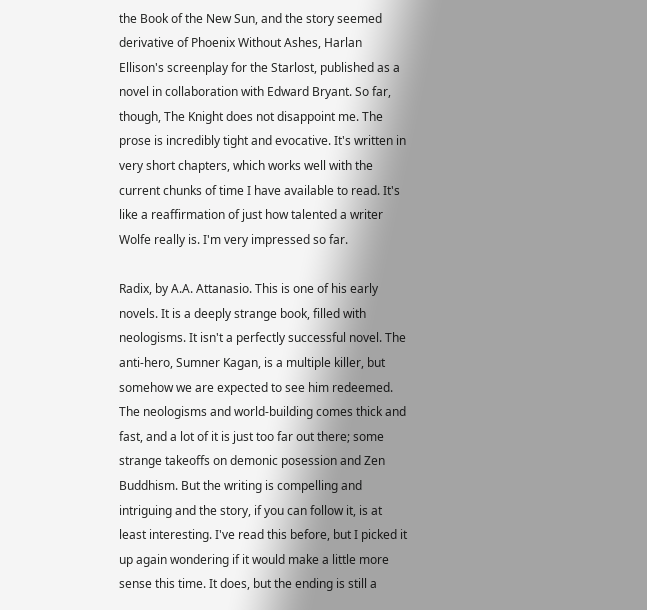the Book of the New Sun, and the story seemed derivative of Phoenix Without Ashes, Harlan Ellison's screenplay for the Starlost, published as a novel in collaboration with Edward Bryant. So far, though, The Knight does not disappoint me. The prose is incredibly tight and evocative. It's written in very short chapters, which works well with the current chunks of time I have available to read. It's like a reaffirmation of just how talented a writer Wolfe really is. I'm very impressed so far.

Radix, by A.A. Attanasio. This is one of his early novels. It is a deeply strange book, filled with neologisms. It isn't a perfectly successful novel. The anti-hero, Sumner Kagan, is a multiple killer, but somehow we are expected to see him redeemed. The neologisms and world-building comes thick and fast, and a lot of it is just too far out there; some strange takeoffs on demonic posession and Zen Buddhism. But the writing is compelling and intriguing and the story, if you can follow it, is at least interesting. I've read this before, but I picked it up again wondering if it would make a little more sense this time. It does, but the ending is still a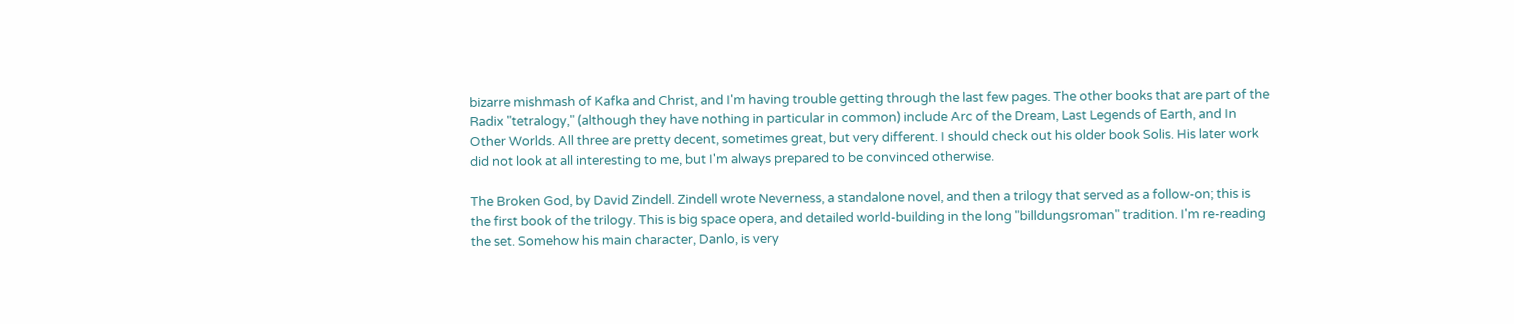bizarre mishmash of Kafka and Christ, and I'm having trouble getting through the last few pages. The other books that are part of the Radix "tetralogy," (although they have nothing in particular in common) include Arc of the Dream, Last Legends of Earth, and In Other Worlds. All three are pretty decent, sometimes great, but very different. I should check out his older book Solis. His later work did not look at all interesting to me, but I'm always prepared to be convinced otherwise.

The Broken God, by David Zindell. Zindell wrote Neverness, a standalone novel, and then a trilogy that served as a follow-on; this is the first book of the trilogy. This is big space opera, and detailed world-building in the long "billdungsroman" tradition. I'm re-reading the set. Somehow his main character, Danlo, is very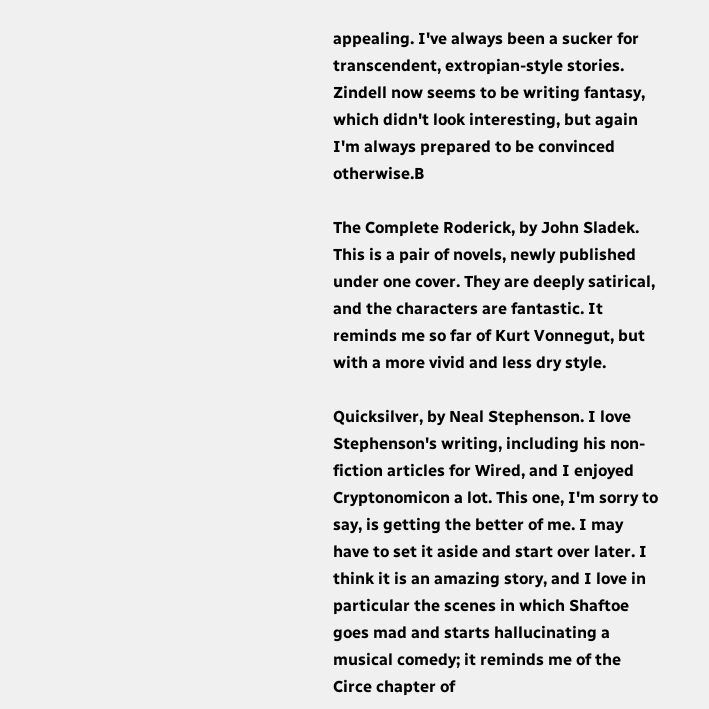appealing. I've always been a sucker for transcendent, extropian-style stories. Zindell now seems to be writing fantasy, which didn't look interesting, but again I'm always prepared to be convinced otherwise.B

The Complete Roderick, by John Sladek. This is a pair of novels, newly published under one cover. They are deeply satirical, and the characters are fantastic. It reminds me so far of Kurt Vonnegut, but with a more vivid and less dry style.

Quicksilver, by Neal Stephenson. I love Stephenson's writing, including his non-fiction articles for Wired, and I enjoyed Cryptonomicon a lot. This one, I'm sorry to say, is getting the better of me. I may have to set it aside and start over later. I think it is an amazing story, and I love in particular the scenes in which Shaftoe goes mad and starts hallucinating a musical comedy; it reminds me of the Circe chapter of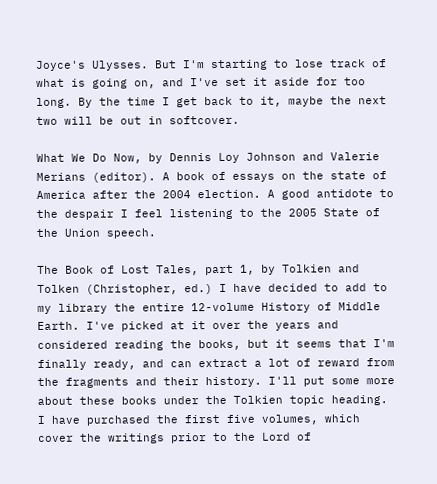Joyce's Ulysses. But I'm starting to lose track of what is going on, and I've set it aside for too long. By the time I get back to it, maybe the next two will be out in softcover.

What We Do Now, by Dennis Loy Johnson and Valerie Merians (editor). A book of essays on the state of America after the 2004 election. A good antidote to the despair I feel listening to the 2005 State of the Union speech.

The Book of Lost Tales, part 1, by Tolkien and Tolken (Christopher, ed.) I have decided to add to my library the entire 12-volume History of Middle Earth. I've picked at it over the years and considered reading the books, but it seems that I'm finally ready, and can extract a lot of reward from the fragments and their history. I'll put some more about these books under the Tolkien topic heading. I have purchased the first five volumes, which cover the writings prior to the Lord of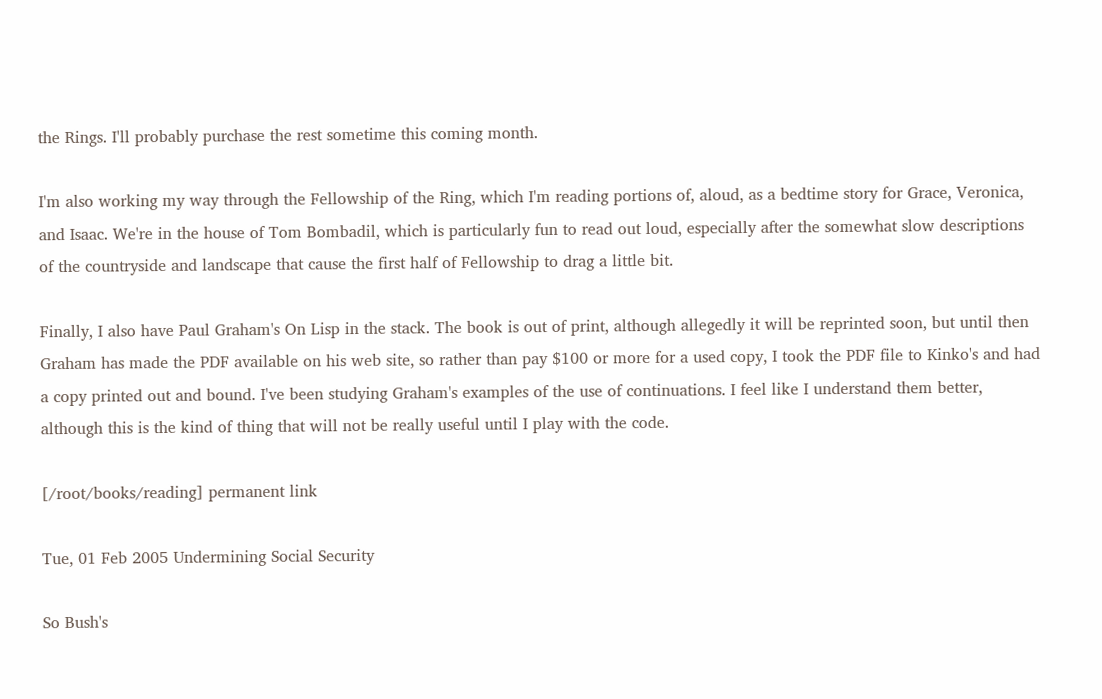the Rings. I'll probably purchase the rest sometime this coming month.

I'm also working my way through the Fellowship of the Ring, which I'm reading portions of, aloud, as a bedtime story for Grace, Veronica, and Isaac. We're in the house of Tom Bombadil, which is particularly fun to read out loud, especially after the somewhat slow descriptions of the countryside and landscape that cause the first half of Fellowship to drag a little bit.

Finally, I also have Paul Graham's On Lisp in the stack. The book is out of print, although allegedly it will be reprinted soon, but until then Graham has made the PDF available on his web site, so rather than pay $100 or more for a used copy, I took the PDF file to Kinko's and had a copy printed out and bound. I've been studying Graham's examples of the use of continuations. I feel like I understand them better, although this is the kind of thing that will not be really useful until I play with the code.

[/root/books/reading] permanent link

Tue, 01 Feb 2005 Undermining Social Security

So Bush's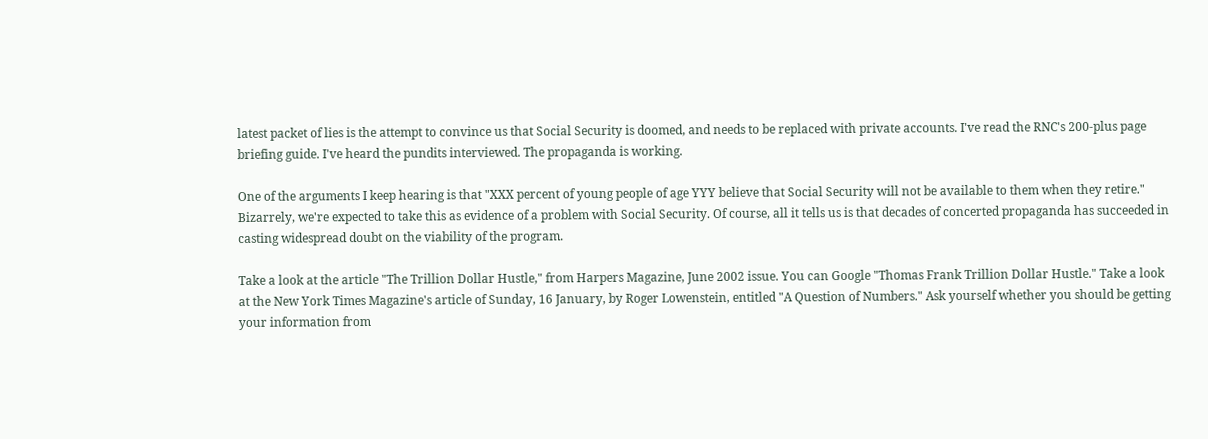latest packet of lies is the attempt to convince us that Social Security is doomed, and needs to be replaced with private accounts. I've read the RNC's 200-plus page briefing guide. I've heard the pundits interviewed. The propaganda is working.

One of the arguments I keep hearing is that "XXX percent of young people of age YYY believe that Social Security will not be available to them when they retire." Bizarrely, we're expected to take this as evidence of a problem with Social Security. Of course, all it tells us is that decades of concerted propaganda has succeeded in casting widespread doubt on the viability of the program.

Take a look at the article "The Trillion Dollar Hustle," from Harpers Magazine, June 2002 issue. You can Google "Thomas Frank Trillion Dollar Hustle." Take a look at the New York Times Magazine's article of Sunday, 16 January, by Roger Lowenstein, entitled "A Question of Numbers." Ask yourself whether you should be getting your information from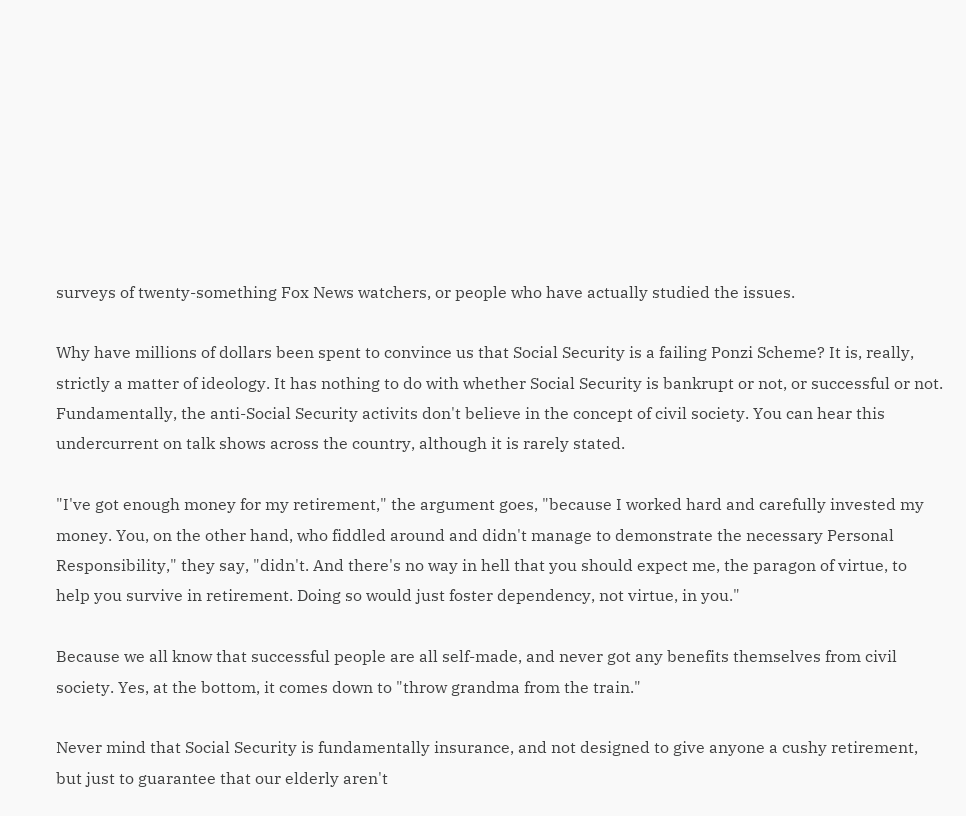surveys of twenty-something Fox News watchers, or people who have actually studied the issues.

Why have millions of dollars been spent to convince us that Social Security is a failing Ponzi Scheme? It is, really, strictly a matter of ideology. It has nothing to do with whether Social Security is bankrupt or not, or successful or not. Fundamentally, the anti-Social Security activits don't believe in the concept of civil society. You can hear this undercurrent on talk shows across the country, although it is rarely stated.

"I've got enough money for my retirement," the argument goes, "because I worked hard and carefully invested my money. You, on the other hand, who fiddled around and didn't manage to demonstrate the necessary Personal Responsibility," they say, "didn't. And there's no way in hell that you should expect me, the paragon of virtue, to help you survive in retirement. Doing so would just foster dependency, not virtue, in you."

Because we all know that successful people are all self-made, and never got any benefits themselves from civil society. Yes, at the bottom, it comes down to "throw grandma from the train."

Never mind that Social Security is fundamentally insurance, and not designed to give anyone a cushy retirement, but just to guarantee that our elderly aren't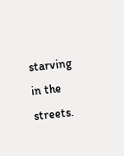starving in the streets.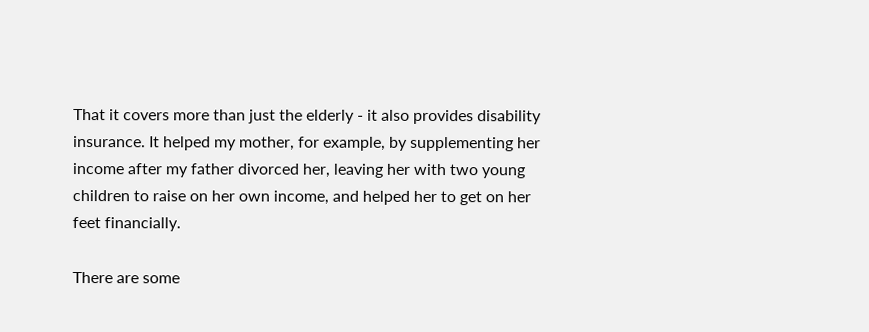That it covers more than just the elderly - it also provides disability insurance. It helped my mother, for example, by supplementing her income after my father divorced her, leaving her with two young children to raise on her own income, and helped her to get on her feet financially.

There are some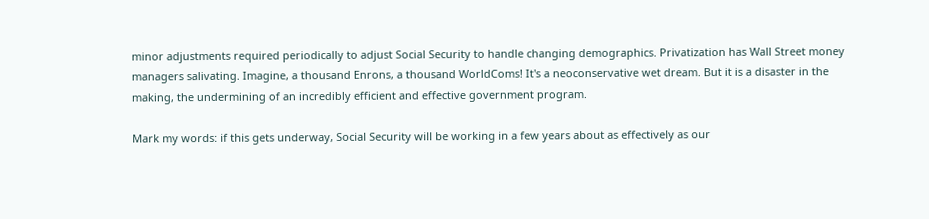minor adjustments required periodically to adjust Social Security to handle changing demographics. Privatization has Wall Street money managers salivating. Imagine, a thousand Enrons, a thousand WorldComs! It's a neoconservative wet dream. But it is a disaster in the making, the undermining of an incredibly efficient and effective government program.

Mark my words: if this gets underway, Social Security will be working in a few years about as effectively as our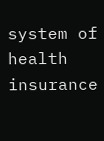system of health insurance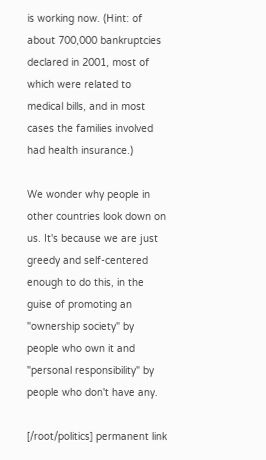is working now. (Hint: of about 700,000 bankruptcies declared in 2001, most of which were related to medical bills, and in most cases the families involved had health insurance.)

We wonder why people in other countries look down on us. It's because we are just greedy and self-centered enough to do this, in the guise of promoting an "ownership society" by people who own it and "personal responsibility" by people who don't have any.

[/root/politics] permanent link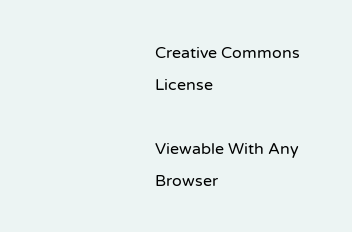Creative Commons License

Viewable With Any Browser